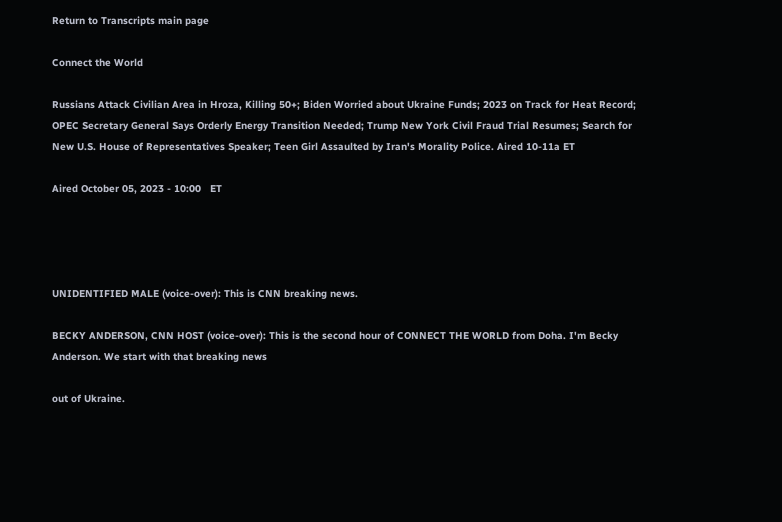Return to Transcripts main page

Connect the World

Russians Attack Civilian Area in Hroza, Killing 50+; Biden Worried about Ukraine Funds; 2023 on Track for Heat Record; OPEC Secretary General Says Orderly Energy Transition Needed; Trump New York Civil Fraud Trial Resumes; Search for New U.S. House of Representatives Speaker; Teen Girl Assaulted by Iran's Morality Police. Aired 10-11a ET

Aired October 05, 2023 - 10:00   ET




UNIDENTIFIED MALE (voice-over): This is CNN breaking news.

BECKY ANDERSON, CNN HOST (voice-over): This is the second hour of CONNECT THE WORLD from Doha. I'm Becky Anderson. We start with that breaking news

out of Ukraine.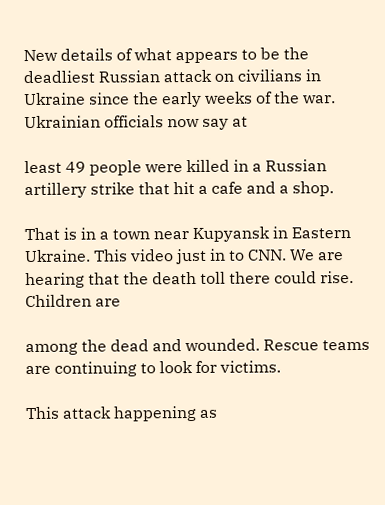New details of what appears to be the deadliest Russian attack on civilians in Ukraine since the early weeks of the war. Ukrainian officials now say at

least 49 people were killed in a Russian artillery strike that hit a cafe and a shop.

That is in a town near Kupyansk in Eastern Ukraine. This video just in to CNN. We are hearing that the death toll there could rise. Children are

among the dead and wounded. Rescue teams are continuing to look for victims.

This attack happening as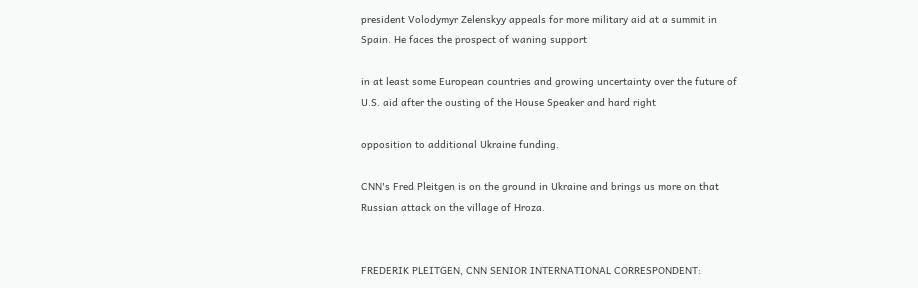president Volodymyr Zelenskyy appeals for more military aid at a summit in Spain. He faces the prospect of waning support

in at least some European countries and growing uncertainty over the future of U.S. aid after the ousting of the House Speaker and hard right

opposition to additional Ukraine funding.

CNN's Fred Pleitgen is on the ground in Ukraine and brings us more on that Russian attack on the village of Hroza.


FREDERIK PLEITGEN, CNN SENIOR INTERNATIONAL CORRESPONDENT: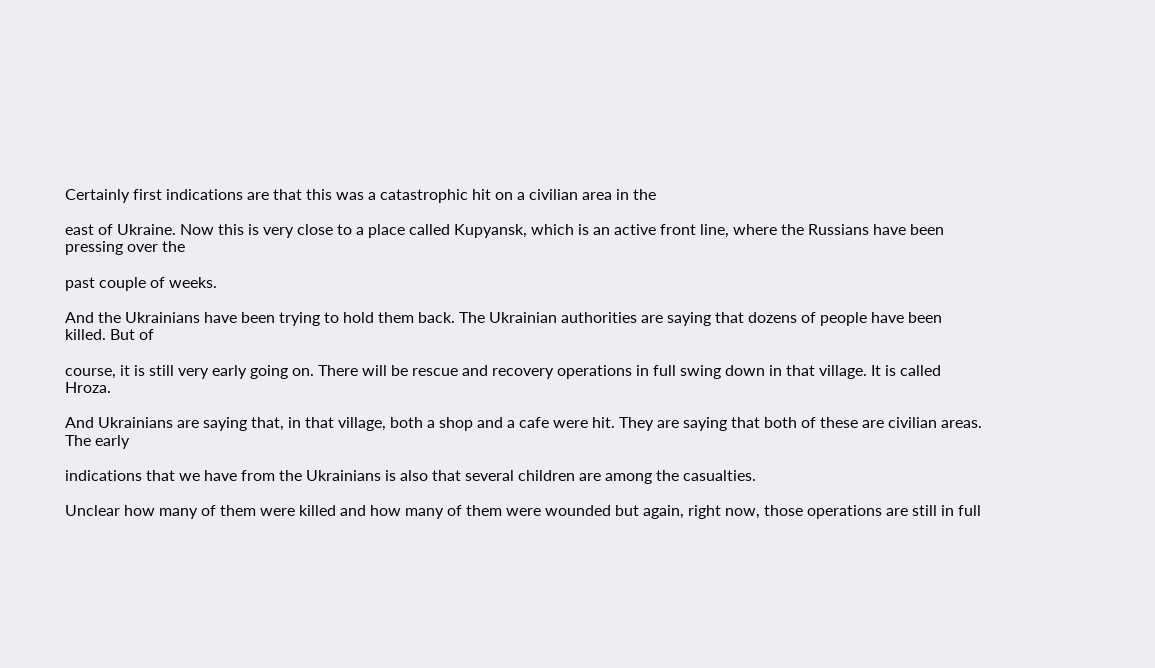Certainly first indications are that this was a catastrophic hit on a civilian area in the

east of Ukraine. Now this is very close to a place called Kupyansk, which is an active front line, where the Russians have been pressing over the

past couple of weeks.

And the Ukrainians have been trying to hold them back. The Ukrainian authorities are saying that dozens of people have been killed. But of

course, it is still very early going on. There will be rescue and recovery operations in full swing down in that village. It is called Hroza.

And Ukrainians are saying that, in that village, both a shop and a cafe were hit. They are saying that both of these are civilian areas. The early

indications that we have from the Ukrainians is also that several children are among the casualties.

Unclear how many of them were killed and how many of them were wounded but again, right now, those operations are still in full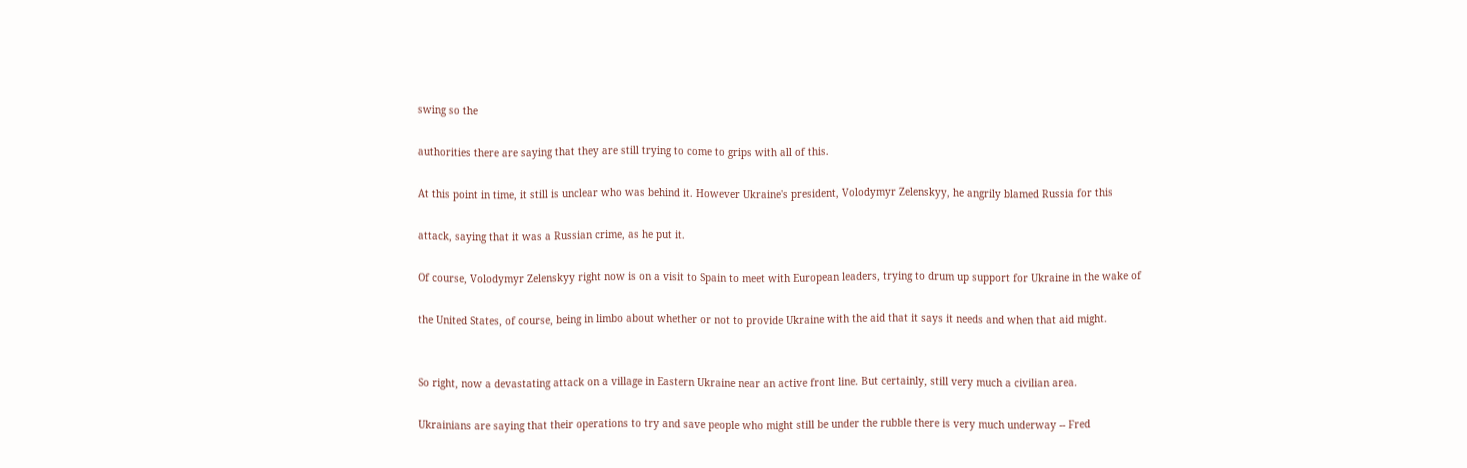swing so the

authorities there are saying that they are still trying to come to grips with all of this.

At this point in time, it still is unclear who was behind it. However Ukraine's president, Volodymyr Zelenskyy, he angrily blamed Russia for this

attack, saying that it was a Russian crime, as he put it.

Of course, Volodymyr Zelenskyy right now is on a visit to Spain to meet with European leaders, trying to drum up support for Ukraine in the wake of

the United States, of course, being in limbo about whether or not to provide Ukraine with the aid that it says it needs and when that aid might.


So right, now a devastating attack on a village in Eastern Ukraine near an active front line. But certainly, still very much a civilian area.

Ukrainians are saying that their operations to try and save people who might still be under the rubble there is very much underway -- Fred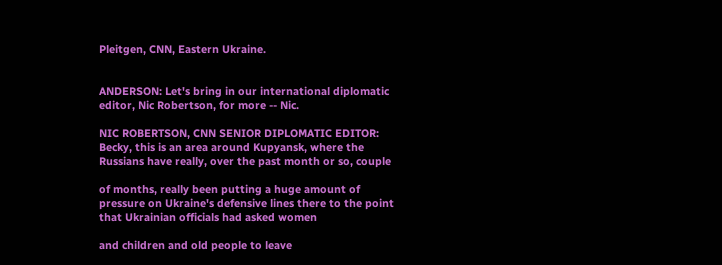Pleitgen, CNN, Eastern Ukraine.


ANDERSON: Let's bring in our international diplomatic editor, Nic Robertson, for more -- Nic.

NIC ROBERTSON, CNN SENIOR DIPLOMATIC EDITOR: Becky, this is an area around Kupyansk, where the Russians have really, over the past month or so, couple

of months, really been putting a huge amount of pressure on Ukraine's defensive lines there to the point that Ukrainian officials had asked women

and children and old people to leave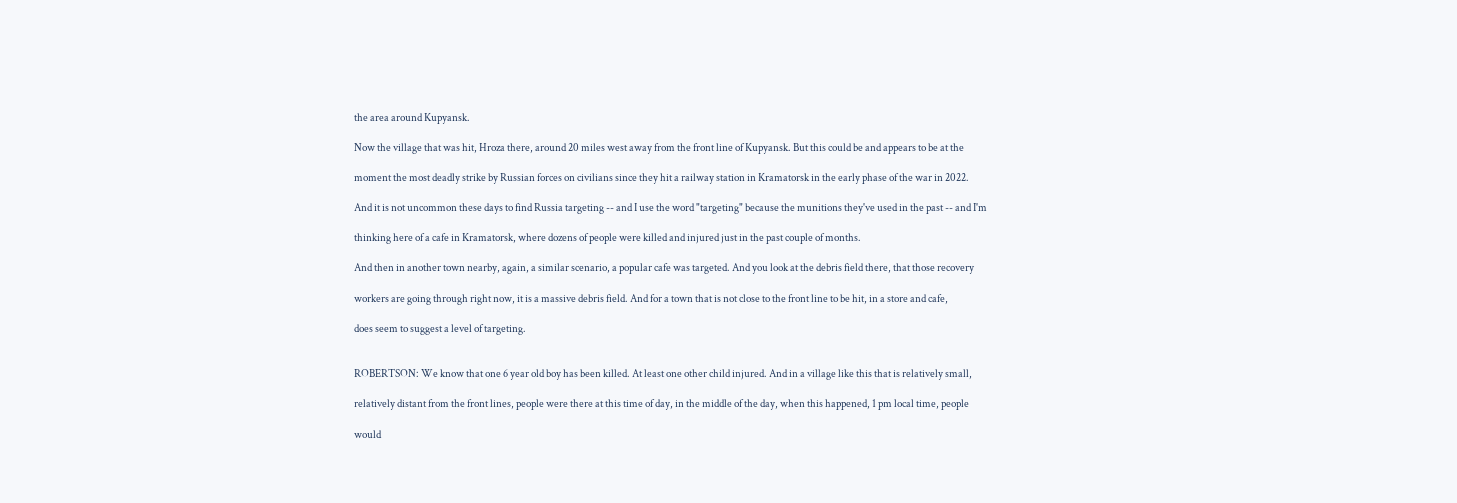the area around Kupyansk.

Now the village that was hit, Hroza there, around 20 miles west away from the front line of Kupyansk. But this could be and appears to be at the

moment the most deadly strike by Russian forces on civilians since they hit a railway station in Kramatorsk in the early phase of the war in 2022.

And it is not uncommon these days to find Russia targeting -- and I use the word "targeting" because the munitions they've used in the past -- and I'm

thinking here of a cafe in Kramatorsk, where dozens of people were killed and injured just in the past couple of months.

And then in another town nearby, again, a similar scenario, a popular cafe was targeted. And you look at the debris field there, that those recovery

workers are going through right now, it is a massive debris field. And for a town that is not close to the front line to be hit, in a store and cafe,

does seem to suggest a level of targeting.


ROBERTSON: We know that one 6 year old boy has been killed. At least one other child injured. And in a village like this that is relatively small,

relatively distant from the front lines, people were there at this time of day, in the middle of the day, when this happened, 1 pm local time, people

would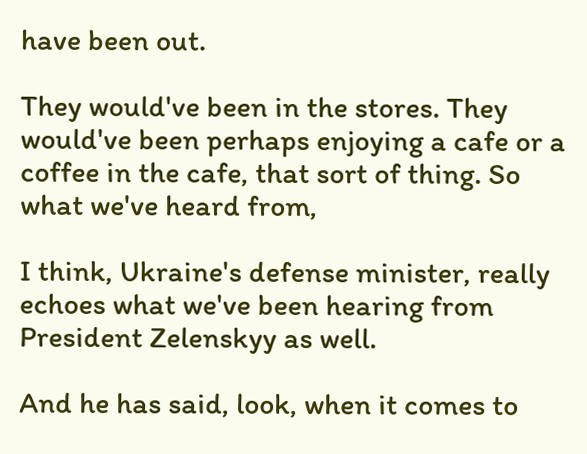have been out.

They would've been in the stores. They would've been perhaps enjoying a cafe or a coffee in the cafe, that sort of thing. So what we've heard from,

I think, Ukraine's defense minister, really echoes what we've been hearing from President Zelenskyy as well.

And he has said, look, when it comes to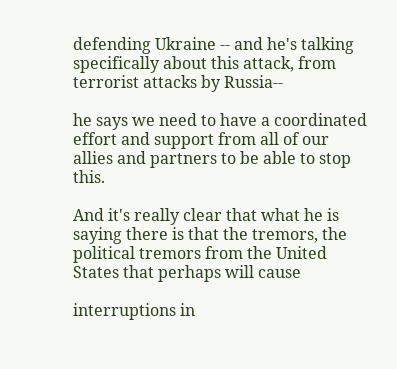defending Ukraine -- and he's talking specifically about this attack, from terrorist attacks by Russia--

he says we need to have a coordinated effort and support from all of our allies and partners to be able to stop this.

And it's really clear that what he is saying there is that the tremors, the political tremors from the United States that perhaps will cause

interruptions in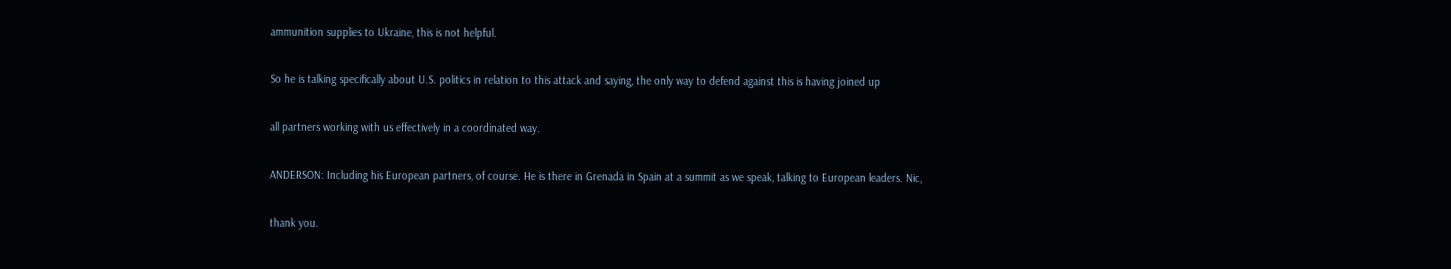ammunition supplies to Ukraine, this is not helpful.

So he is talking specifically about U.S. politics in relation to this attack and saying, the only way to defend against this is having joined up

all partners working with us effectively in a coordinated way.

ANDERSON: Including his European partners, of course. He is there in Grenada in Spain at a summit as we speak, talking to European leaders. Nic,

thank you.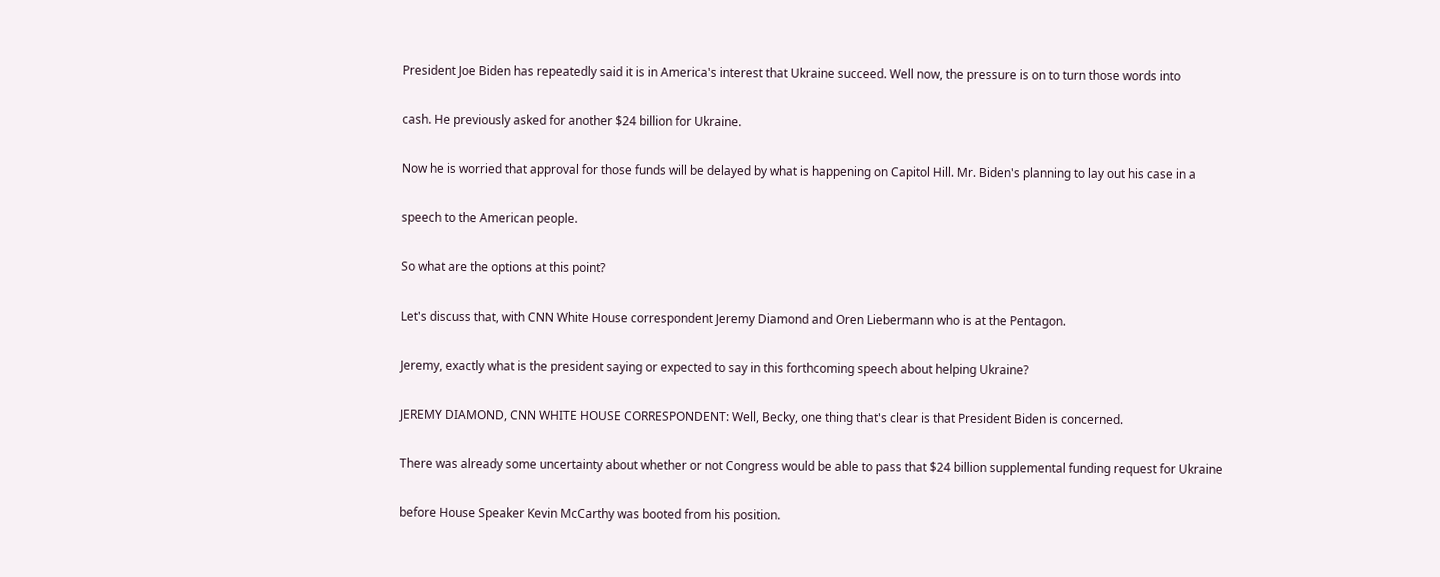President Joe Biden has repeatedly said it is in America's interest that Ukraine succeed. Well now, the pressure is on to turn those words into

cash. He previously asked for another $24 billion for Ukraine.

Now he is worried that approval for those funds will be delayed by what is happening on Capitol Hill. Mr. Biden's planning to lay out his case in a

speech to the American people.

So what are the options at this point?

Let's discuss that, with CNN White House correspondent Jeremy Diamond and Oren Liebermann who is at the Pentagon.

Jeremy, exactly what is the president saying or expected to say in this forthcoming speech about helping Ukraine?

JEREMY DIAMOND, CNN WHITE HOUSE CORRESPONDENT: Well, Becky, one thing that's clear is that President Biden is concerned.

There was already some uncertainty about whether or not Congress would be able to pass that $24 billion supplemental funding request for Ukraine

before House Speaker Kevin McCarthy was booted from his position.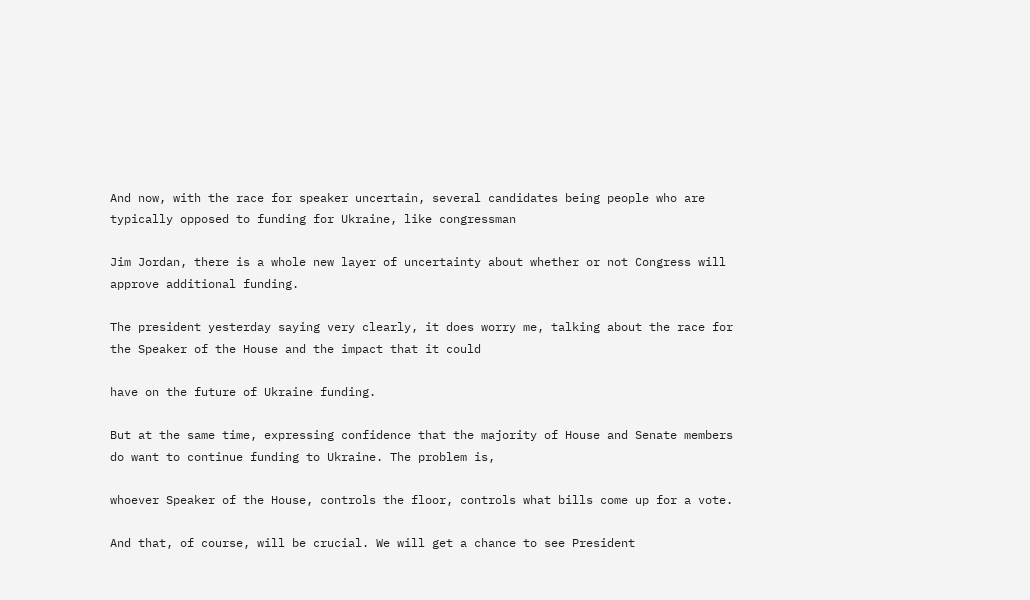And now, with the race for speaker uncertain, several candidates being people who are typically opposed to funding for Ukraine, like congressman

Jim Jordan, there is a whole new layer of uncertainty about whether or not Congress will approve additional funding.

The president yesterday saying very clearly, it does worry me, talking about the race for the Speaker of the House and the impact that it could

have on the future of Ukraine funding.

But at the same time, expressing confidence that the majority of House and Senate members do want to continue funding to Ukraine. The problem is,

whoever Speaker of the House, controls the floor, controls what bills come up for a vote.

And that, of course, will be crucial. We will get a chance to see President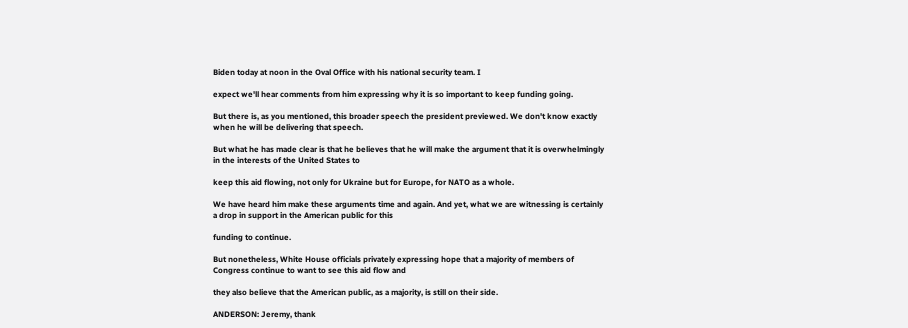Biden today at noon in the Oval Office with his national security team. I

expect we'll hear comments from him expressing why it is so important to keep funding going.

But there is, as you mentioned, this broader speech the president previewed. We don't know exactly when he will be delivering that speech.

But what he has made clear is that he believes that he will make the argument that it is overwhelmingly in the interests of the United States to

keep this aid flowing, not only for Ukraine but for Europe, for NATO as a whole.

We have heard him make these arguments time and again. And yet, what we are witnessing is certainly a drop in support in the American public for this

funding to continue.

But nonetheless, White House officials privately expressing hope that a majority of members of Congress continue to want to see this aid flow and

they also believe that the American public, as a majority, is still on their side.

ANDERSON: Jeremy, thank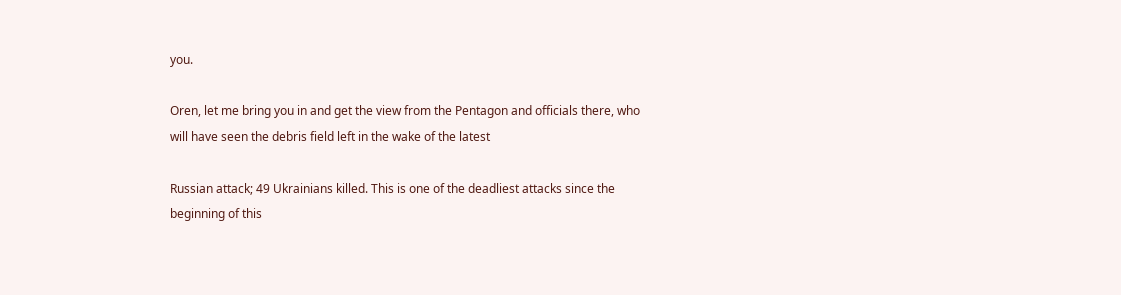you.

Oren, let me bring you in and get the view from the Pentagon and officials there, who will have seen the debris field left in the wake of the latest

Russian attack; 49 Ukrainians killed. This is one of the deadliest attacks since the beginning of this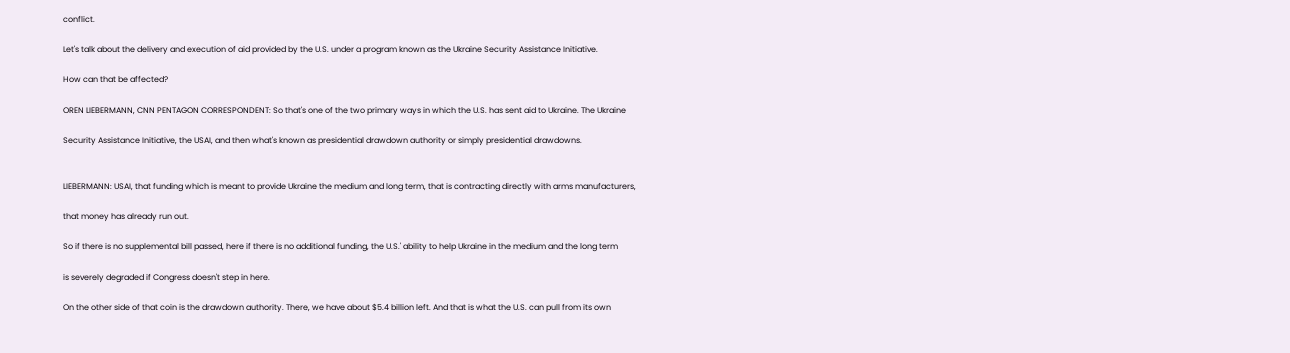conflict.

Let's talk about the delivery and execution of aid provided by the U.S. under a program known as the Ukraine Security Assistance Initiative.

How can that be affected?

OREN LIEBERMANN, CNN PENTAGON CORRESPONDENT: So that's one of the two primary ways in which the U.S. has sent aid to Ukraine. The Ukraine

Security Assistance Initiative, the USAI, and then what's known as presidential drawdown authority or simply presidential drawdowns.


LIEBERMANN: USAI, that funding which is meant to provide Ukraine the medium and long term, that is contracting directly with arms manufacturers,

that money has already run out.

So if there is no supplemental bill passed, here if there is no additional funding, the U.S.' ability to help Ukraine in the medium and the long term

is severely degraded if Congress doesn't step in here.

On the other side of that coin is the drawdown authority. There, we have about $5.4 billion left. And that is what the U.S. can pull from its own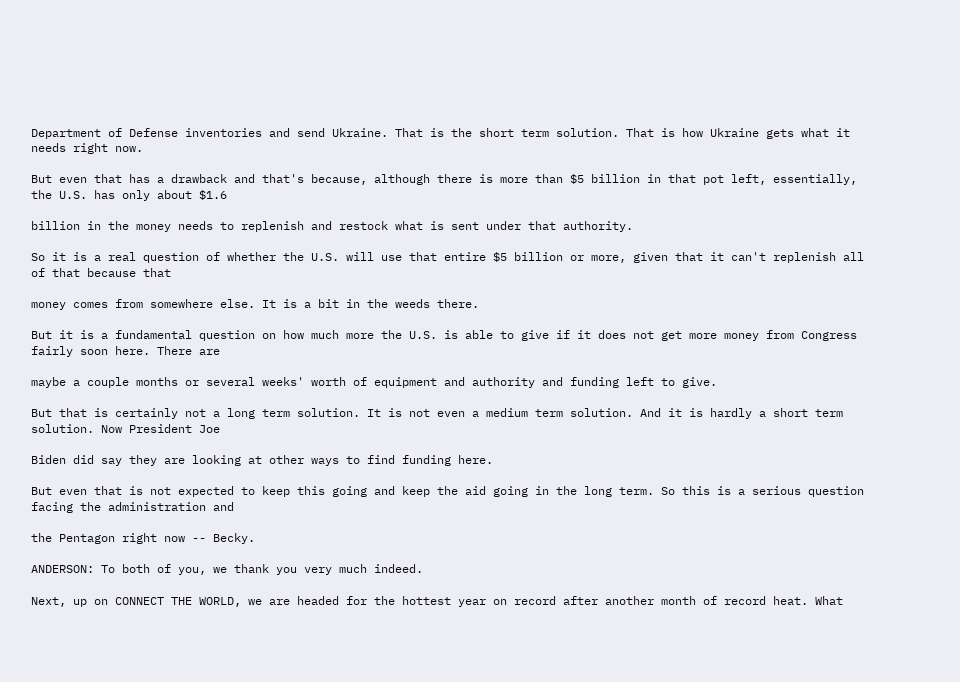Department of Defense inventories and send Ukraine. That is the short term solution. That is how Ukraine gets what it needs right now.

But even that has a drawback and that's because, although there is more than $5 billion in that pot left, essentially, the U.S. has only about $1.6

billion in the money needs to replenish and restock what is sent under that authority.

So it is a real question of whether the U.S. will use that entire $5 billion or more, given that it can't replenish all of that because that

money comes from somewhere else. It is a bit in the weeds there.

But it is a fundamental question on how much more the U.S. is able to give if it does not get more money from Congress fairly soon here. There are

maybe a couple months or several weeks' worth of equipment and authority and funding left to give.

But that is certainly not a long term solution. It is not even a medium term solution. And it is hardly a short term solution. Now President Joe

Biden did say they are looking at other ways to find funding here.

But even that is not expected to keep this going and keep the aid going in the long term. So this is a serious question facing the administration and

the Pentagon right now -- Becky.

ANDERSON: To both of you, we thank you very much indeed.

Next, up on CONNECT THE WORLD, we are headed for the hottest year on record after another month of record heat. What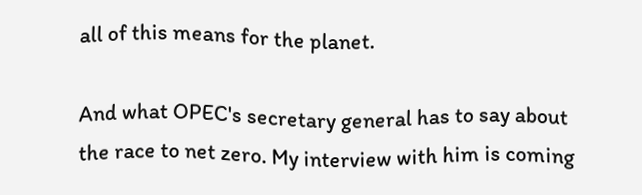all of this means for the planet.

And what OPEC's secretary general has to say about the race to net zero. My interview with him is coming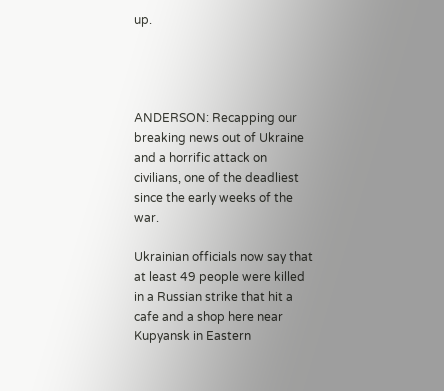up.




ANDERSON: Recapping our breaking news out of Ukraine and a horrific attack on civilians, one of the deadliest since the early weeks of the war.

Ukrainian officials now say that at least 49 people were killed in a Russian strike that hit a cafe and a shop here near Kupyansk in Eastern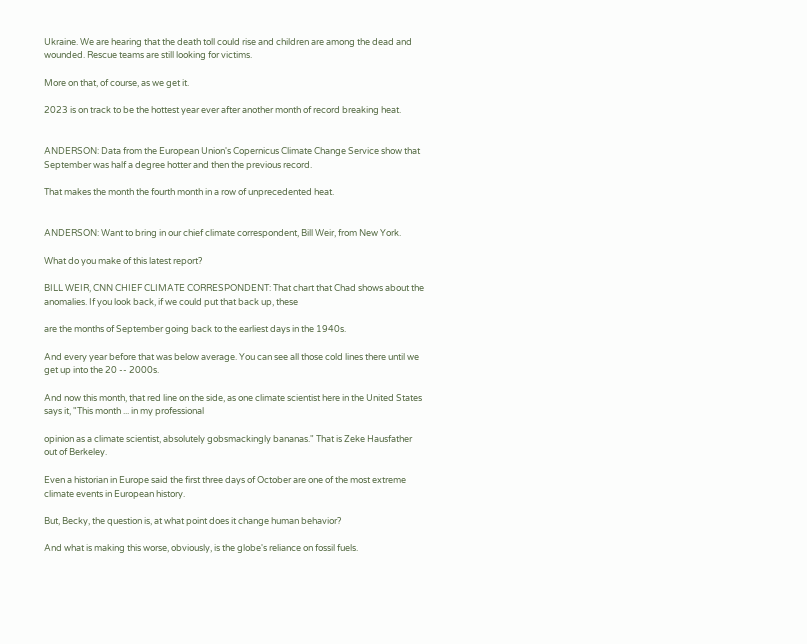Ukraine. We are hearing that the death toll could rise and children are among the dead and wounded. Rescue teams are still looking for victims.

More on that, of course, as we get it.

2023 is on track to be the hottest year ever after another month of record breaking heat.


ANDERSON: Data from the European Union's Copernicus Climate Change Service show that September was half a degree hotter and then the previous record.

That makes the month the fourth month in a row of unprecedented heat.


ANDERSON: Want to bring in our chief climate correspondent, Bill Weir, from New York.

What do you make of this latest report?

BILL WEIR, CNN CHIEF CLIMATE CORRESPONDENT: That chart that Chad shows about the anomalies. If you look back, if we could put that back up, these

are the months of September going back to the earliest days in the 1940s.

And every year before that was below average. You can see all those cold lines there until we get up into the 20 -- 2000s.

And now this month, that red line on the side, as one climate scientist here in the United States says it, "This month ... in my professional

opinion as a climate scientist, absolutely gobsmackingly bananas." That is Zeke Hausfather out of Berkeley.

Even a historian in Europe said the first three days of October are one of the most extreme climate events in European history.

But, Becky, the question is, at what point does it change human behavior?

And what is making this worse, obviously, is the globe's reliance on fossil fuels.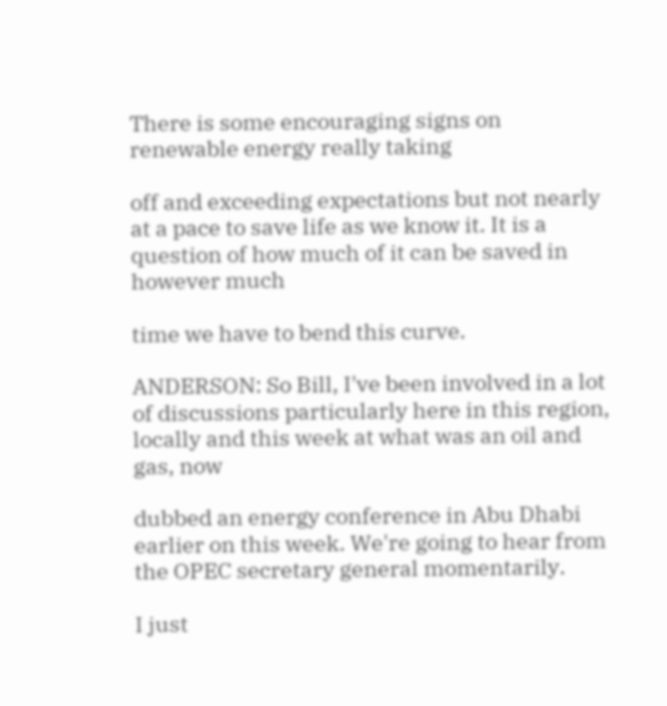There is some encouraging signs on renewable energy really taking

off and exceeding expectations but not nearly at a pace to save life as we know it. It is a question of how much of it can be saved in however much

time we have to bend this curve.

ANDERSON: So Bill, I've been involved in a lot of discussions particularly here in this region, locally and this week at what was an oil and gas, now

dubbed an energy conference in Abu Dhabi earlier on this week. We're going to hear from the OPEC secretary general momentarily.

I just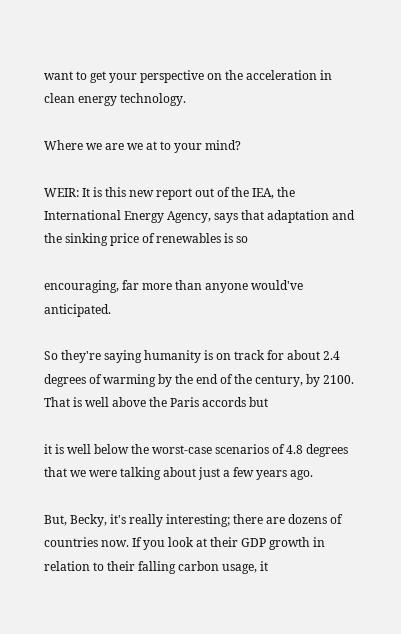want to get your perspective on the acceleration in clean energy technology.

Where we are we at to your mind?

WEIR: It is this new report out of the IEA, the International Energy Agency, says that adaptation and the sinking price of renewables is so

encouraging, far more than anyone would've anticipated.

So they're saying humanity is on track for about 2.4 degrees of warming by the end of the century, by 2100. That is well above the Paris accords but

it is well below the worst-case scenarios of 4.8 degrees that we were talking about just a few years ago.

But, Becky, it's really interesting; there are dozens of countries now. If you look at their GDP growth in relation to their falling carbon usage, it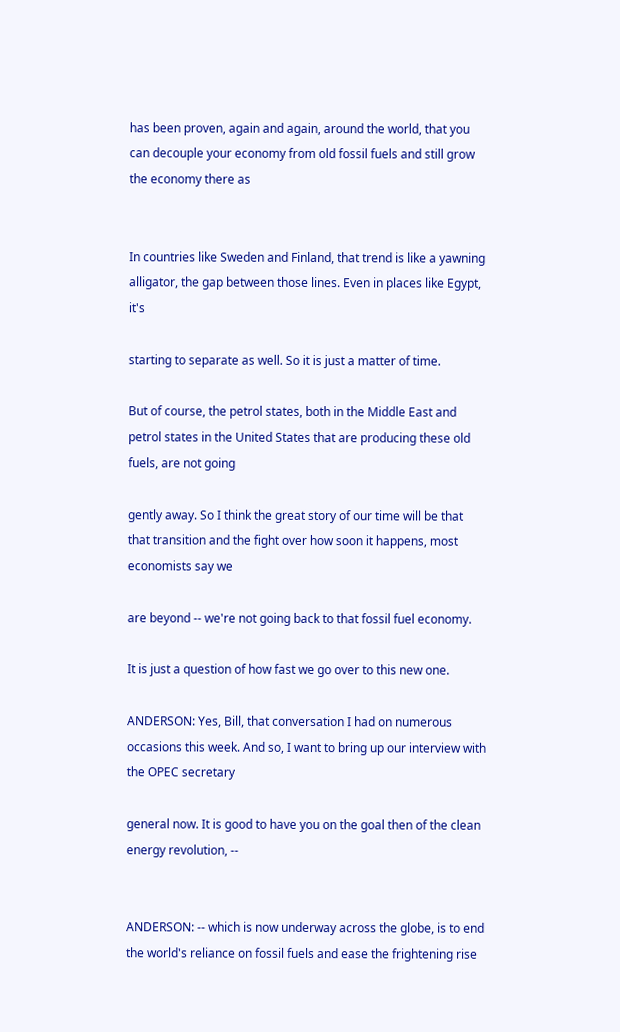has been proven, again and again, around the world, that you can decouple your economy from old fossil fuels and still grow the economy there as


In countries like Sweden and Finland, that trend is like a yawning alligator, the gap between those lines. Even in places like Egypt, it's

starting to separate as well. So it is just a matter of time.

But of course, the petrol states, both in the Middle East and petrol states in the United States that are producing these old fuels, are not going

gently away. So I think the great story of our time will be that that transition and the fight over how soon it happens, most economists say we

are beyond -- we're not going back to that fossil fuel economy.

It is just a question of how fast we go over to this new one.

ANDERSON: Yes, Bill, that conversation I had on numerous occasions this week. And so, I want to bring up our interview with the OPEC secretary

general now. It is good to have you on the goal then of the clean energy revolution, --


ANDERSON: -- which is now underway across the globe, is to end the world's reliance on fossil fuels and ease the frightening rise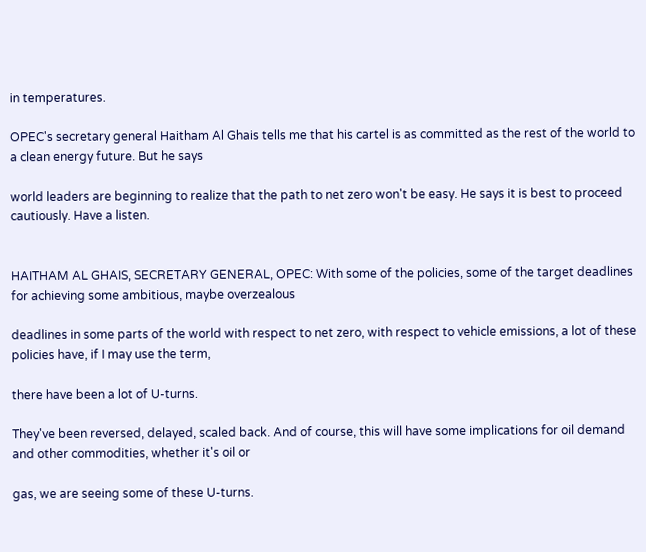in temperatures.

OPEC's secretary general Haitham Al Ghais tells me that his cartel is as committed as the rest of the world to a clean energy future. But he says

world leaders are beginning to realize that the path to net zero won't be easy. He says it is best to proceed cautiously. Have a listen.


HAITHAM AL GHAIS, SECRETARY GENERAL, OPEC: With some of the policies, some of the target deadlines for achieving some ambitious, maybe overzealous

deadlines in some parts of the world with respect to net zero, with respect to vehicle emissions, a lot of these policies have, if I may use the term,

there have been a lot of U-turns.

They've been reversed, delayed, scaled back. And of course, this will have some implications for oil demand and other commodities, whether it's oil or

gas, we are seeing some of these U-turns.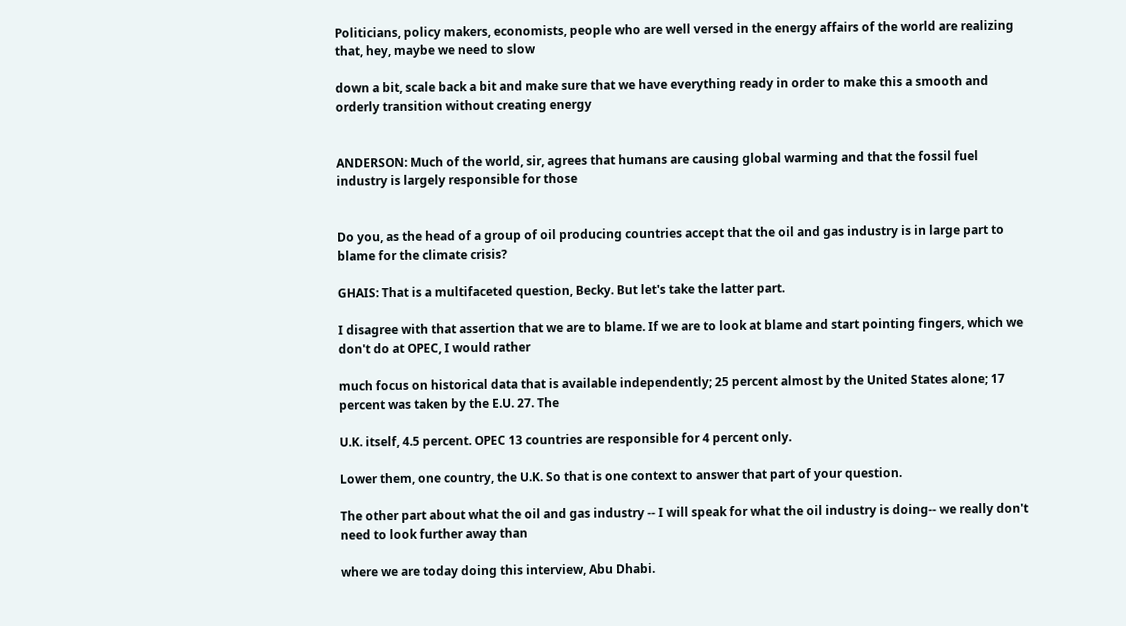Politicians, policy makers, economists, people who are well versed in the energy affairs of the world are realizing that, hey, maybe we need to slow

down a bit, scale back a bit and make sure that we have everything ready in order to make this a smooth and orderly transition without creating energy


ANDERSON: Much of the world, sir, agrees that humans are causing global warming and that the fossil fuel industry is largely responsible for those


Do you, as the head of a group of oil producing countries accept that the oil and gas industry is in large part to blame for the climate crisis?

GHAIS: That is a multifaceted question, Becky. But let's take the latter part.

I disagree with that assertion that we are to blame. If we are to look at blame and start pointing fingers, which we don't do at OPEC, I would rather

much focus on historical data that is available independently; 25 percent almost by the United States alone; 17 percent was taken by the E.U. 27. The

U.K. itself, 4.5 percent. OPEC 13 countries are responsible for 4 percent only.

Lower them, one country, the U.K. So that is one context to answer that part of your question.

The other part about what the oil and gas industry -- I will speak for what the oil industry is doing-- we really don't need to look further away than

where we are today doing this interview, Abu Dhabi.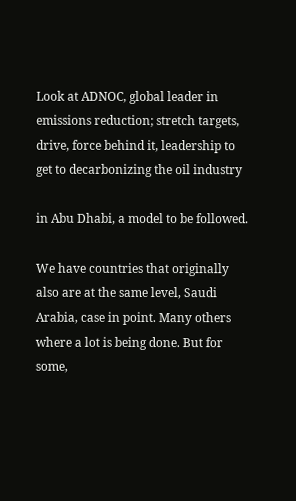Look at ADNOC, global leader in emissions reduction; stretch targets, drive, force behind it, leadership to get to decarbonizing the oil industry

in Abu Dhabi, a model to be followed.

We have countries that originally also are at the same level, Saudi Arabia, case in point. Many others where a lot is being done. But for some,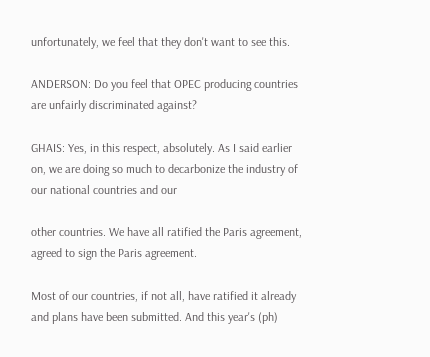unfortunately, we feel that they don't want to see this.

ANDERSON: Do you feel that OPEC producing countries are unfairly discriminated against?

GHAIS: Yes, in this respect, absolutely. As I said earlier on, we are doing so much to decarbonize the industry of our national countries and our

other countries. We have all ratified the Paris agreement, agreed to sign the Paris agreement.

Most of our countries, if not all, have ratified it already and plans have been submitted. And this year's (ph)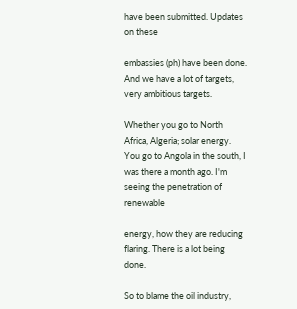have been submitted. Updates on these

embassies (ph) have been done. And we have a lot of targets, very ambitious targets.

Whether you go to North Africa, Algeria; solar energy. You go to Angola in the south, I was there a month ago. I'm seeing the penetration of renewable

energy, how they are reducing flaring. There is a lot being done.

So to blame the oil industry,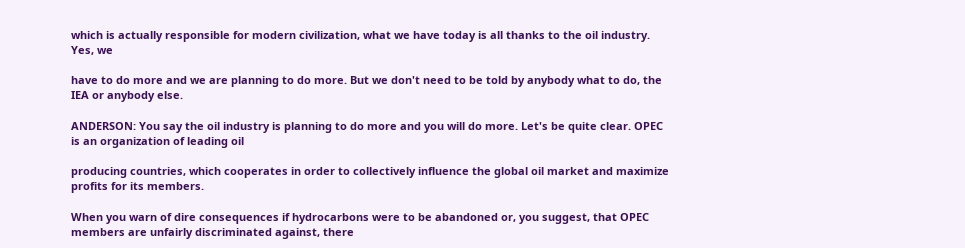which is actually responsible for modern civilization, what we have today is all thanks to the oil industry. Yes, we

have to do more and we are planning to do more. But we don't need to be told by anybody what to do, the IEA or anybody else.

ANDERSON: You say the oil industry is planning to do more and you will do more. Let's be quite clear. OPEC is an organization of leading oil

producing countries, which cooperates in order to collectively influence the global oil market and maximize profits for its members.

When you warn of dire consequences if hydrocarbons were to be abandoned or, you suggest, that OPEC members are unfairly discriminated against, there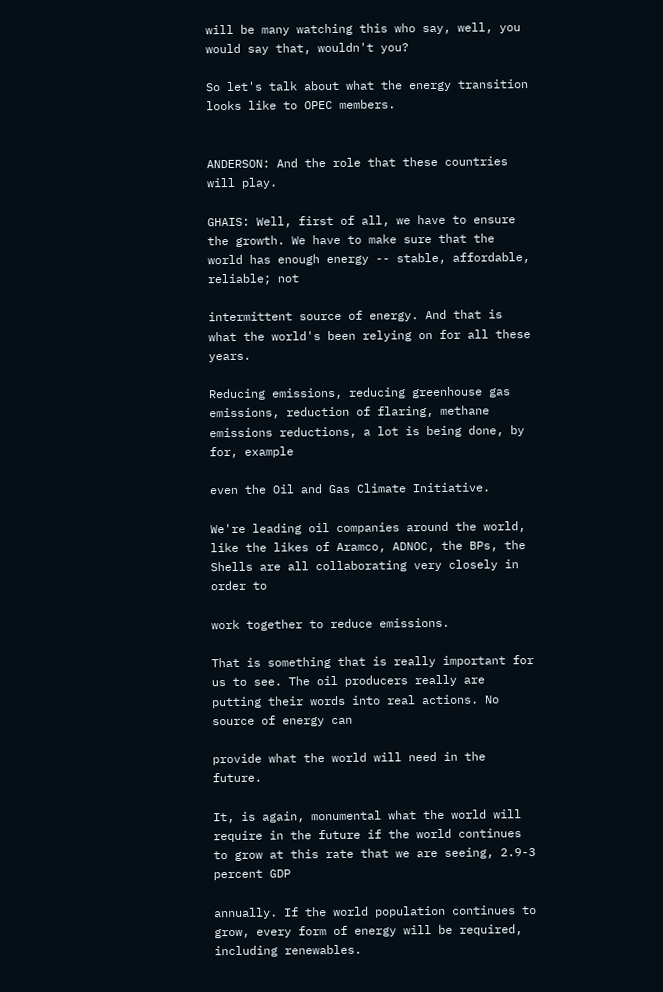will be many watching this who say, well, you would say that, wouldn't you?

So let's talk about what the energy transition looks like to OPEC members.


ANDERSON: And the role that these countries will play.

GHAIS: Well, first of all, we have to ensure the growth. We have to make sure that the world has enough energy -- stable, affordable, reliable; not

intermittent source of energy. And that is what the world's been relying on for all these years.

Reducing emissions, reducing greenhouse gas emissions, reduction of flaring, methane emissions reductions, a lot is being done, by for, example

even the Oil and Gas Climate Initiative.

We're leading oil companies around the world, like the likes of Aramco, ADNOC, the BPs, the Shells are all collaborating very closely in order to

work together to reduce emissions.

That is something that is really important for us to see. The oil producers really are putting their words into real actions. No source of energy can

provide what the world will need in the future.

It, is again, monumental what the world will require in the future if the world continues to grow at this rate that we are seeing, 2.9-3 percent GDP

annually. If the world population continues to grow, every form of energy will be required, including renewables.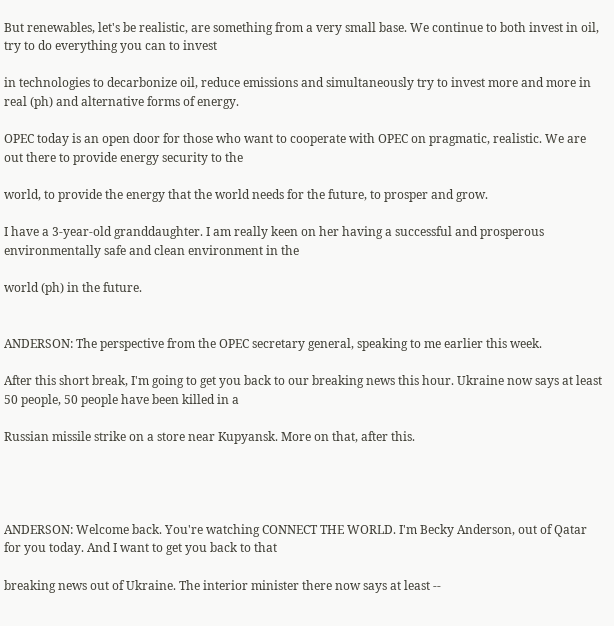But renewables, let's be realistic, are something from a very small base. We continue to both invest in oil, try to do everything you can to invest

in technologies to decarbonize oil, reduce emissions and simultaneously try to invest more and more in real (ph) and alternative forms of energy.

OPEC today is an open door for those who want to cooperate with OPEC on pragmatic, realistic. We are out there to provide energy security to the

world, to provide the energy that the world needs for the future, to prosper and grow.

I have a 3-year-old granddaughter. I am really keen on her having a successful and prosperous environmentally safe and clean environment in the

world (ph) in the future.


ANDERSON: The perspective from the OPEC secretary general, speaking to me earlier this week.

After this short break, I'm going to get you back to our breaking news this hour. Ukraine now says at least 50 people, 50 people have been killed in a

Russian missile strike on a store near Kupyansk. More on that, after this.




ANDERSON: Welcome back. You're watching CONNECT THE WORLD. I'm Becky Anderson, out of Qatar for you today. And I want to get you back to that

breaking news out of Ukraine. The interior minister there now says at least --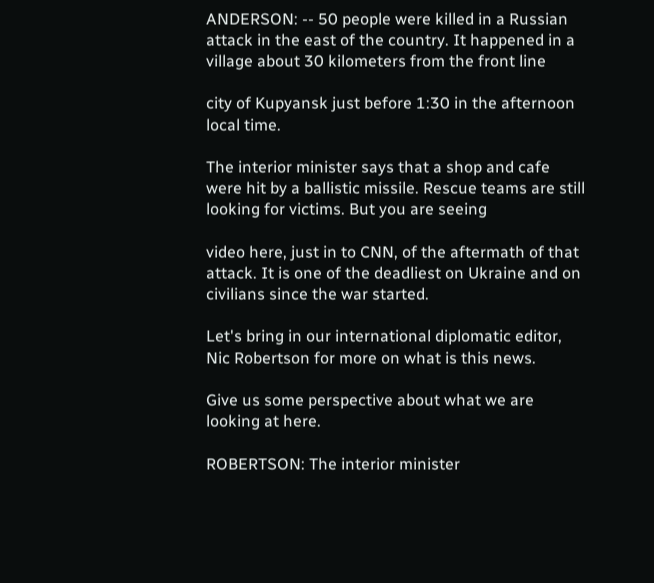ANDERSON: -- 50 people were killed in a Russian attack in the east of the country. It happened in a village about 30 kilometers from the front line

city of Kupyansk just before 1:30 in the afternoon local time.

The interior minister says that a shop and cafe were hit by a ballistic missile. Rescue teams are still looking for victims. But you are seeing

video here, just in to CNN, of the aftermath of that attack. It is one of the deadliest on Ukraine and on civilians since the war started.

Let's bring in our international diplomatic editor, Nic Robertson for more on what is this news.

Give us some perspective about what we are looking at here.

ROBERTSON: The interior minister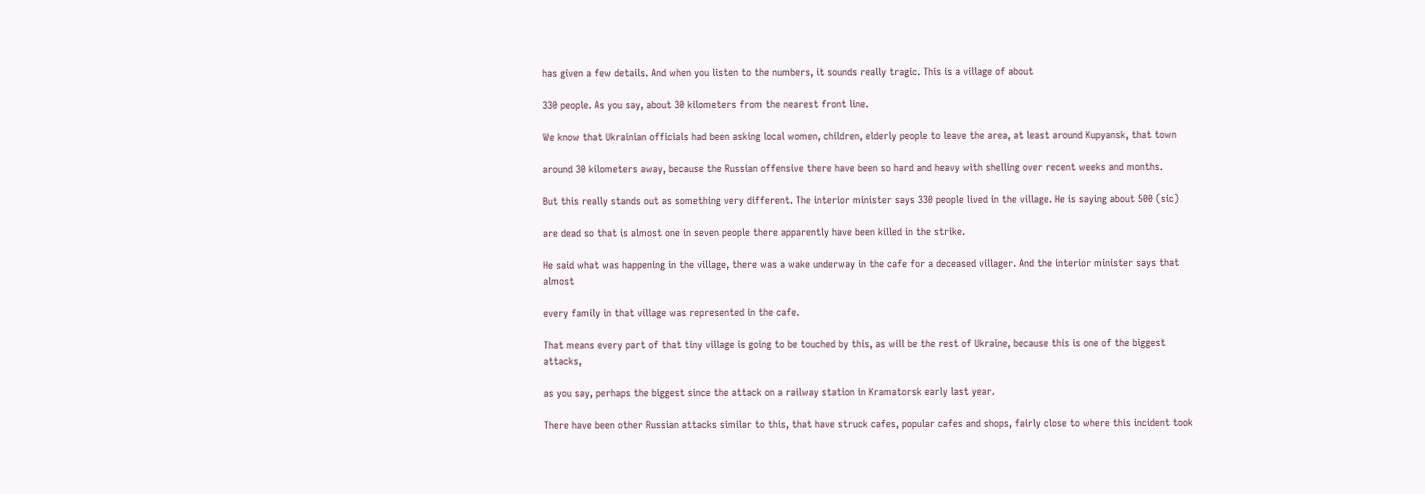has given a few details. And when you listen to the numbers, it sounds really tragic. This is a village of about

330 people. As you say, about 30 kilometers from the nearest front line.

We know that Ukrainian officials had been asking local women, children, elderly people to leave the area, at least around Kupyansk, that town

around 30 kilometers away, because the Russian offensive there have been so hard and heavy with shelling over recent weeks and months.

But this really stands out as something very different. The interior minister says 330 people lived in the village. He is saying about 500 (sic)

are dead so that is almost one in seven people there apparently have been killed in the strike.

He said what was happening in the village, there was a wake underway in the cafe for a deceased villager. And the interior minister says that almost

every family in that village was represented in the cafe.

That means every part of that tiny village is going to be touched by this, as will be the rest of Ukraine, because this is one of the biggest attacks,

as you say, perhaps the biggest since the attack on a railway station in Kramatorsk early last year.

There have been other Russian attacks similar to this, that have struck cafes, popular cafes and shops, fairly close to where this incident took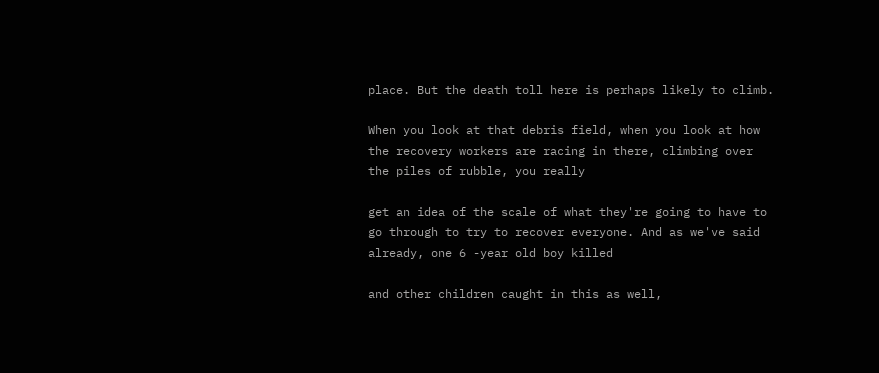place. But the death toll here is perhaps likely to climb.

When you look at that debris field, when you look at how the recovery workers are racing in there, climbing over the piles of rubble, you really

get an idea of the scale of what they're going to have to go through to try to recover everyone. And as we've said already, one 6 -year old boy killed

and other children caught in this as well,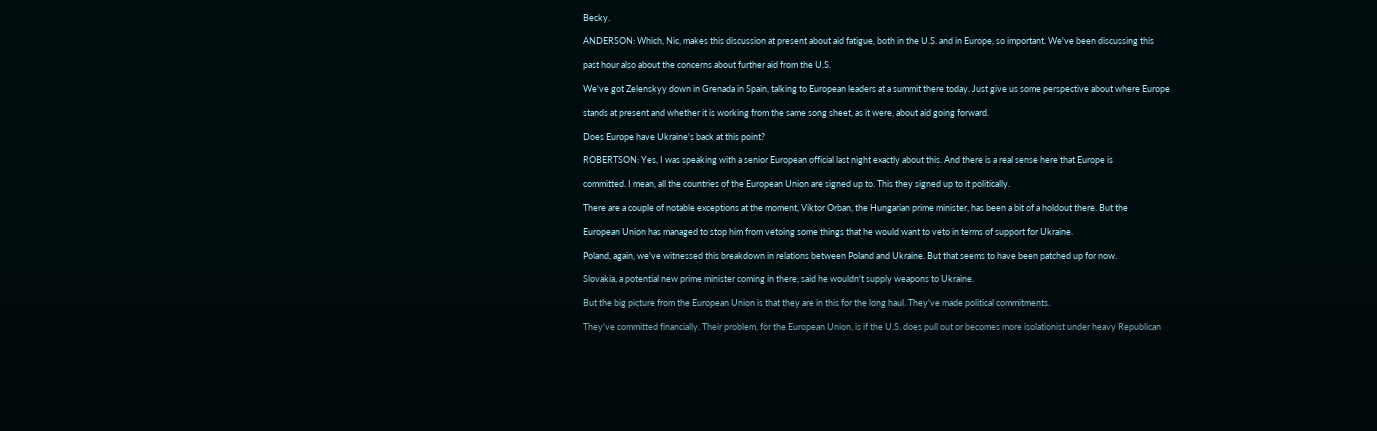Becky.

ANDERSON: Which, Nic, makes this discussion at present about aid fatigue, both in the U.S. and in Europe, so important. We've been discussing this

past hour also about the concerns about further aid from the U.S.

We've got Zelenskyy down in Grenada in Spain, talking to European leaders at a summit there today. Just give us some perspective about where Europe

stands at present and whether it is working from the same song sheet, as it were, about aid going forward.

Does Europe have Ukraine's back at this point?

ROBERTSON: Yes, I was speaking with a senior European official last night exactly about this. And there is a real sense here that Europe is

committed. I mean, all the countries of the European Union are signed up to. This they signed up to it politically.

There are a couple of notable exceptions at the moment, Viktor Orban, the Hungarian prime minister, has been a bit of a holdout there. But the

European Union has managed to stop him from vetoing some things that he would want to veto in terms of support for Ukraine.

Poland, again, we've witnessed this breakdown in relations between Poland and Ukraine. But that seems to have been patched up for now.

Slovakia, a potential new prime minister coming in there, said he wouldn't supply weapons to Ukraine.

But the big picture from the European Union is that they are in this for the long haul. They've made political commitments.

They've committed financially. Their problem, for the European Union, is if the U.S. does pull out or becomes more isolationist under heavy Republican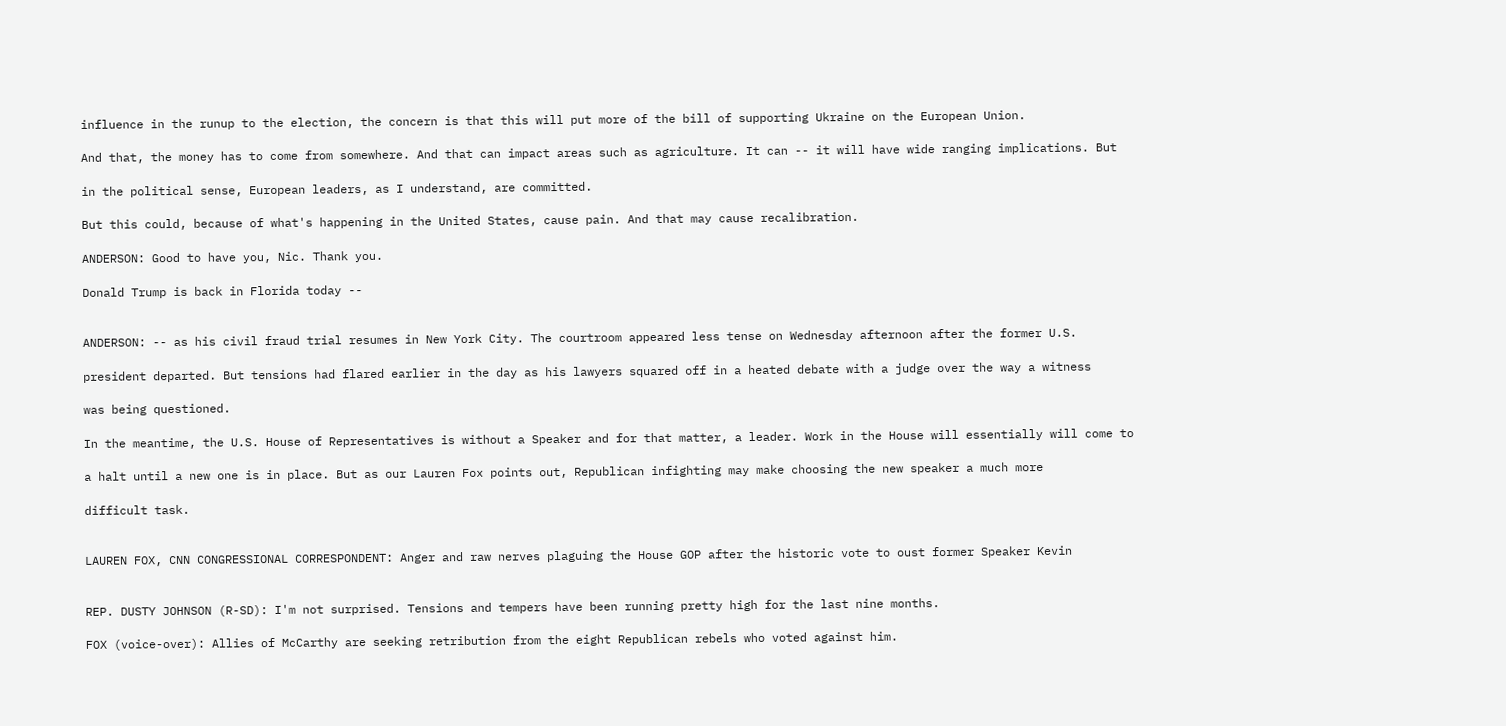influence in the runup to the election, the concern is that this will put more of the bill of supporting Ukraine on the European Union.

And that, the money has to come from somewhere. And that can impact areas such as agriculture. It can -- it will have wide ranging implications. But

in the political sense, European leaders, as I understand, are committed.

But this could, because of what's happening in the United States, cause pain. And that may cause recalibration.

ANDERSON: Good to have you, Nic. Thank you.

Donald Trump is back in Florida today --


ANDERSON: -- as his civil fraud trial resumes in New York City. The courtroom appeared less tense on Wednesday afternoon after the former U.S.

president departed. But tensions had flared earlier in the day as his lawyers squared off in a heated debate with a judge over the way a witness

was being questioned.

In the meantime, the U.S. House of Representatives is without a Speaker and for that matter, a leader. Work in the House will essentially will come to

a halt until a new one is in place. But as our Lauren Fox points out, Republican infighting may make choosing the new speaker a much more

difficult task.


LAUREN FOX, CNN CONGRESSIONAL CORRESPONDENT: Anger and raw nerves plaguing the House GOP after the historic vote to oust former Speaker Kevin


REP. DUSTY JOHNSON (R-SD): I'm not surprised. Tensions and tempers have been running pretty high for the last nine months.

FOX (voice-over): Allies of McCarthy are seeking retribution from the eight Republican rebels who voted against him.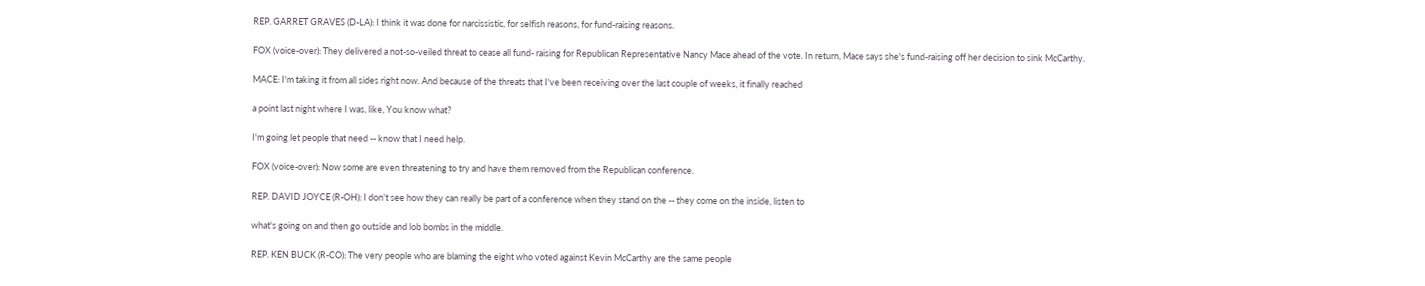REP. GARRET GRAVES (D-LA): I think it was done for narcissistic, for selfish reasons, for fund-raising reasons.

FOX (voice-over): They delivered a not-so-veiled threat to cease all fund- raising for Republican Representative Nancy Mace ahead of the vote. In return, Mace says she's fund-raising off her decision to sink McCarthy.

MACE: I'm taking it from all sides right now. And because of the threats that I've been receiving over the last couple of weeks, it finally reached

a point last night where I was, like, You know what?

I'm going let people that need -- know that I need help.

FOX (voice-over): Now some are even threatening to try and have them removed from the Republican conference.

REP. DAVID JOYCE (R-OH): I don't see how they can really be part of a conference when they stand on the -- they come on the inside, listen to

what's going on and then go outside and lob bombs in the middle.

REP. KEN BUCK (R-CO): The very people who are blaming the eight who voted against Kevin McCarthy are the same people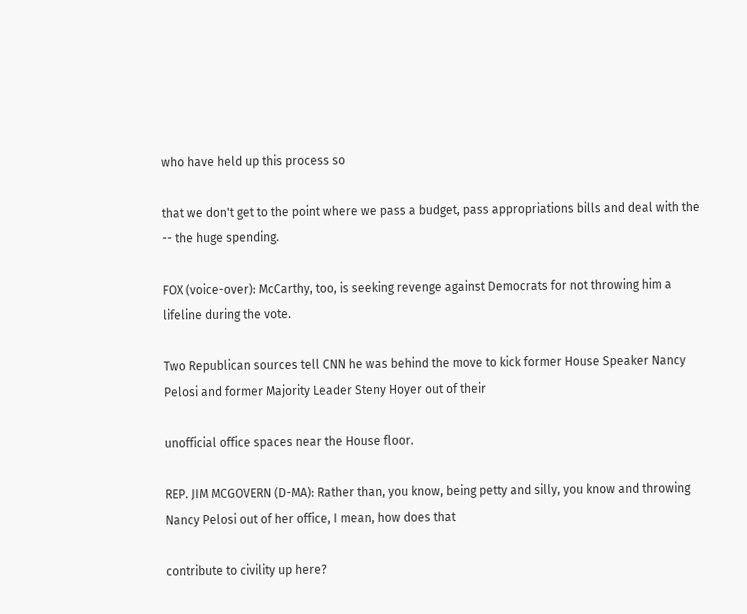who have held up this process so

that we don't get to the point where we pass a budget, pass appropriations bills and deal with the -- the huge spending.

FOX (voice-over): McCarthy, too, is seeking revenge against Democrats for not throwing him a lifeline during the vote.

Two Republican sources tell CNN he was behind the move to kick former House Speaker Nancy Pelosi and former Majority Leader Steny Hoyer out of their

unofficial office spaces near the House floor.

REP. JIM MCGOVERN (D-MA): Rather than, you know, being petty and silly, you know and throwing Nancy Pelosi out of her office, I mean, how does that

contribute to civility up here?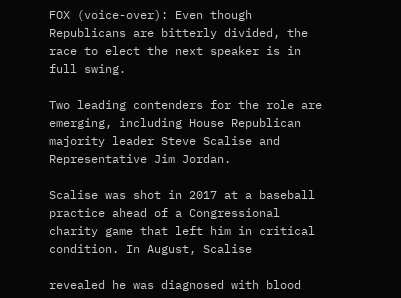FOX (voice-over): Even though Republicans are bitterly divided, the race to elect the next speaker is in full swing.

Two leading contenders for the role are emerging, including House Republican majority leader Steve Scalise and Representative Jim Jordan.

Scalise was shot in 2017 at a baseball practice ahead of a Congressional charity game that left him in critical condition. In August, Scalise

revealed he was diagnosed with blood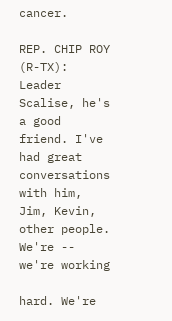cancer.

REP. CHIP ROY (R-TX): Leader Scalise, he's a good friend. I've had great conversations with him, Jim, Kevin, other people. We're -- we're working

hard. We're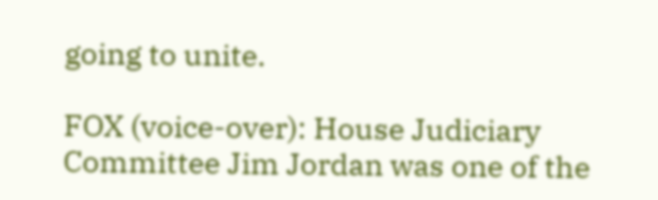going to unite.

FOX (voice-over): House Judiciary Committee Jim Jordan was one of the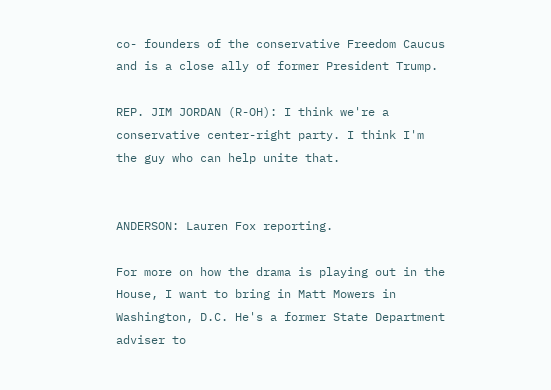co- founders of the conservative Freedom Caucus and is a close ally of former President Trump.

REP. JIM JORDAN (R-OH): I think we're a conservative center-right party. I think I'm the guy who can help unite that.


ANDERSON: Lauren Fox reporting.

For more on how the drama is playing out in the House, I want to bring in Matt Mowers in Washington, D.C. He's a former State Department adviser to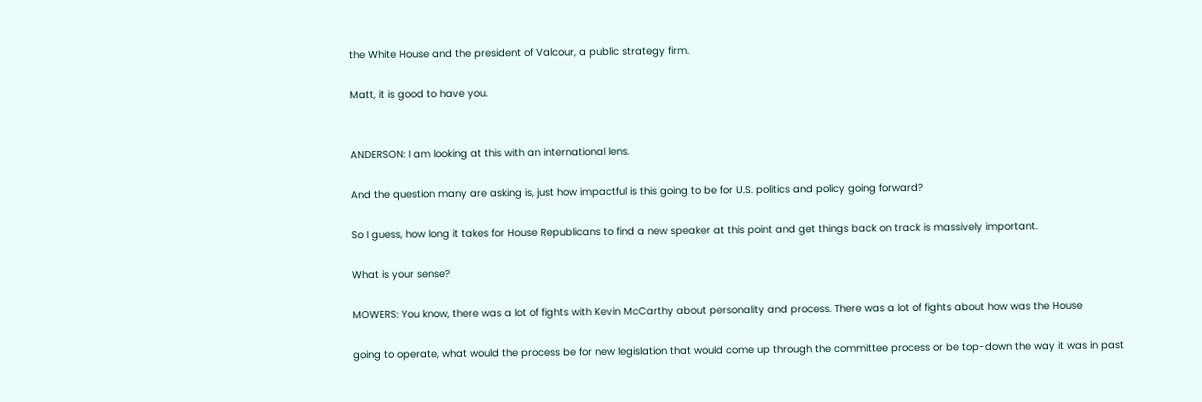the White House and the president of Valcour, a public strategy firm.

Matt, it is good to have you.


ANDERSON: I am looking at this with an international lens.

And the question many are asking is, just how impactful is this going to be for U.S. politics and policy going forward?

So I guess, how long it takes for House Republicans to find a new speaker at this point and get things back on track is massively important.

What is your sense?

MOWERS: You know, there was a lot of fights with Kevin McCarthy about personality and process. There was a lot of fights about how was the House

going to operate, what would the process be for new legislation that would come up through the committee process or be top-down the way it was in past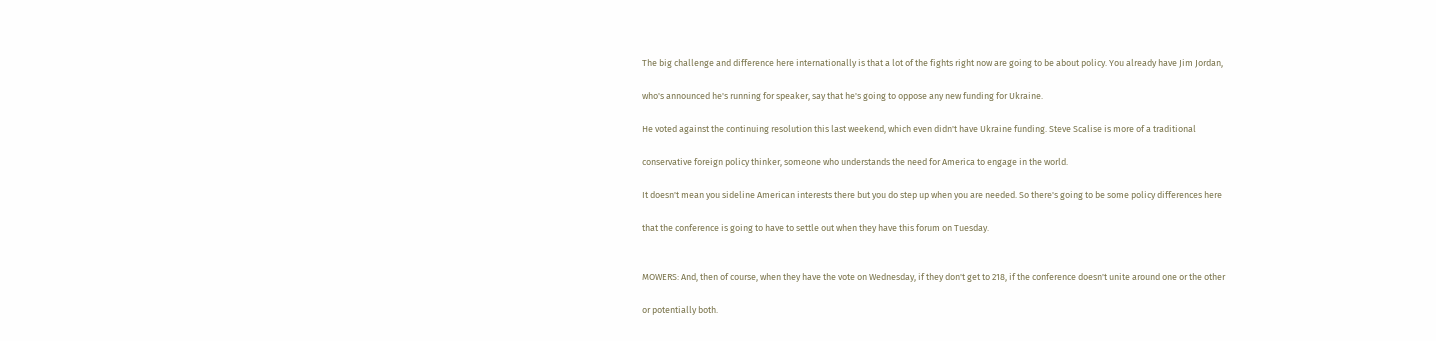The big challenge and difference here internationally is that a lot of the fights right now are going to be about policy. You already have Jim Jordan,

who's announced he's running for speaker, say that he's going to oppose any new funding for Ukraine.

He voted against the continuing resolution this last weekend, which even didn't have Ukraine funding. Steve Scalise is more of a traditional

conservative foreign policy thinker, someone who understands the need for America to engage in the world.

It doesn't mean you sideline American interests there but you do step up when you are needed. So there's going to be some policy differences here

that the conference is going to have to settle out when they have this forum on Tuesday.


MOWERS: And, then of course, when they have the vote on Wednesday, if they don't get to 218, if the conference doesn't unite around one or the other

or potentially both.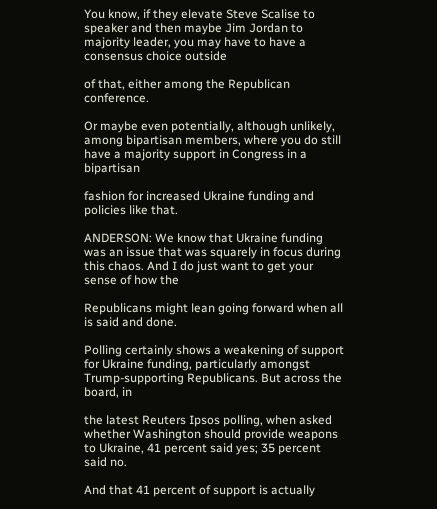You know, if they elevate Steve Scalise to speaker and then maybe Jim Jordan to majority leader, you may have to have a consensus choice outside

of that, either among the Republican conference.

Or maybe even potentially, although unlikely, among bipartisan members, where you do still have a majority support in Congress in a bipartisan

fashion for increased Ukraine funding and policies like that.

ANDERSON: We know that Ukraine funding was an issue that was squarely in focus during this chaos. And I do just want to get your sense of how the

Republicans might lean going forward when all is said and done.

Polling certainly shows a weakening of support for Ukraine funding, particularly amongst Trump-supporting Republicans. But across the board, in

the latest Reuters Ipsos polling, when asked whether Washington should provide weapons to Ukraine, 41 percent said yes; 35 percent said no.

And that 41 percent of support is actually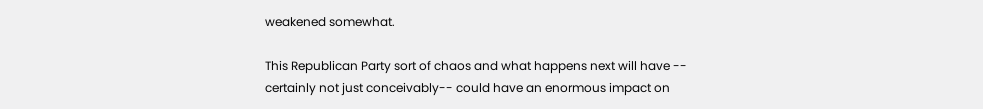weakened somewhat.

This Republican Party sort of chaos and what happens next will have -- certainly not just conceivably-- could have an enormous impact on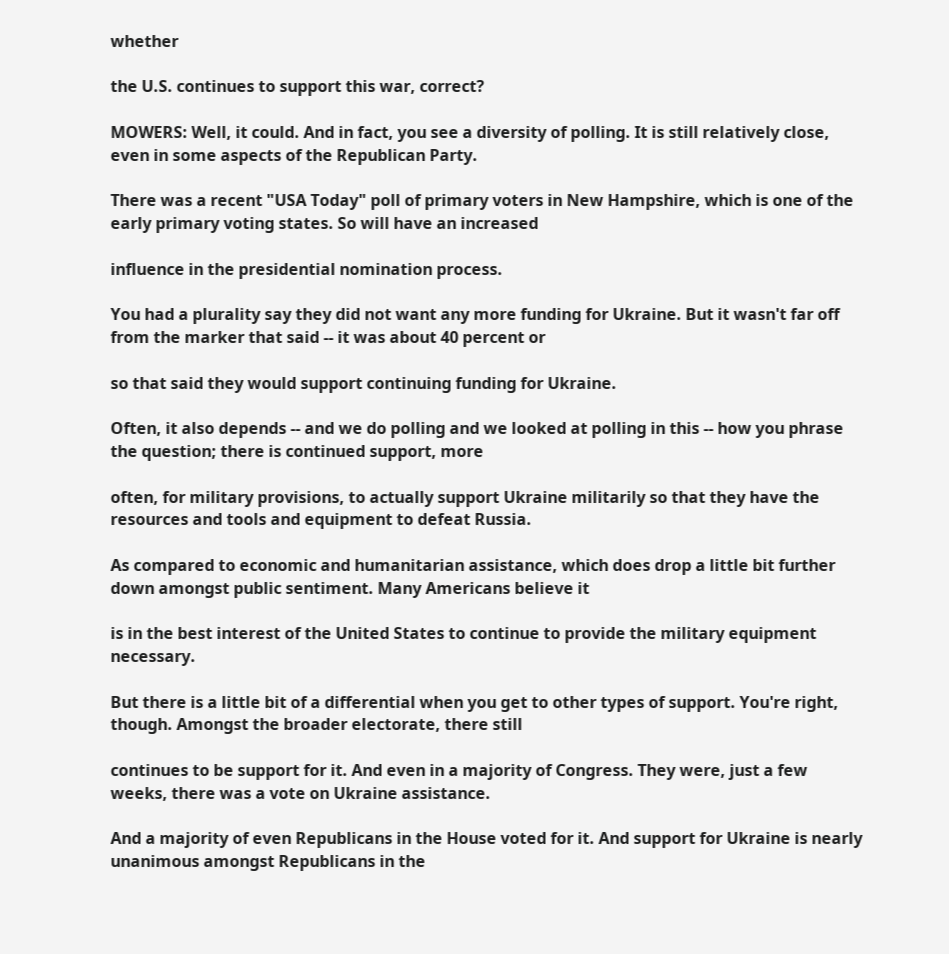whether

the U.S. continues to support this war, correct?

MOWERS: Well, it could. And in fact, you see a diversity of polling. It is still relatively close, even in some aspects of the Republican Party.

There was a recent "USA Today" poll of primary voters in New Hampshire, which is one of the early primary voting states. So will have an increased

influence in the presidential nomination process.

You had a plurality say they did not want any more funding for Ukraine. But it wasn't far off from the marker that said -- it was about 40 percent or

so that said they would support continuing funding for Ukraine.

Often, it also depends -- and we do polling and we looked at polling in this -- how you phrase the question; there is continued support, more

often, for military provisions, to actually support Ukraine militarily so that they have the resources and tools and equipment to defeat Russia.

As compared to economic and humanitarian assistance, which does drop a little bit further down amongst public sentiment. Many Americans believe it

is in the best interest of the United States to continue to provide the military equipment necessary.

But there is a little bit of a differential when you get to other types of support. You're right, though. Amongst the broader electorate, there still

continues to be support for it. And even in a majority of Congress. They were, just a few weeks, there was a vote on Ukraine assistance.

And a majority of even Republicans in the House voted for it. And support for Ukraine is nearly unanimous amongst Republicans in the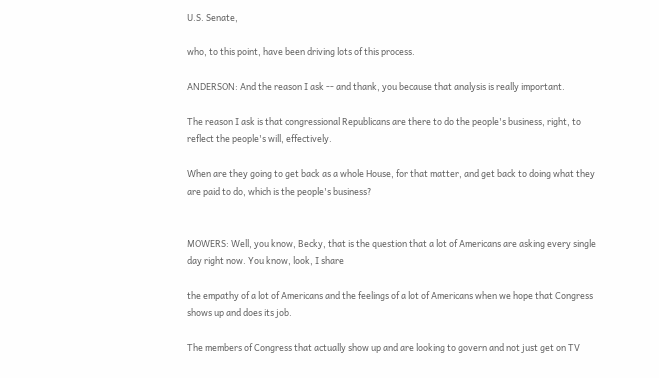U.S. Senate,

who, to this point, have been driving lots of this process.

ANDERSON: And the reason I ask -- and thank, you because that analysis is really important.

The reason I ask is that congressional Republicans are there to do the people's business, right, to reflect the people's will, effectively.

When are they going to get back as a whole House, for that matter, and get back to doing what they are paid to do, which is the people's business?


MOWERS: Well, you know, Becky, that is the question that a lot of Americans are asking every single day right now. You know, look, I share

the empathy of a lot of Americans and the feelings of a lot of Americans when we hope that Congress shows up and does its job.

The members of Congress that actually show up and are looking to govern and not just get on TV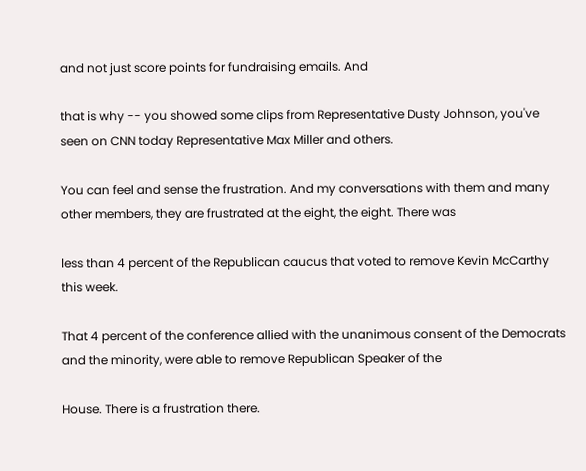and not just score points for fundraising emails. And

that is why -- you showed some clips from Representative Dusty Johnson, you've seen on CNN today Representative Max Miller and others.

You can feel and sense the frustration. And my conversations with them and many other members, they are frustrated at the eight, the eight. There was

less than 4 percent of the Republican caucus that voted to remove Kevin McCarthy this week.

That 4 percent of the conference allied with the unanimous consent of the Democrats and the minority, were able to remove Republican Speaker of the

House. There is a frustration there.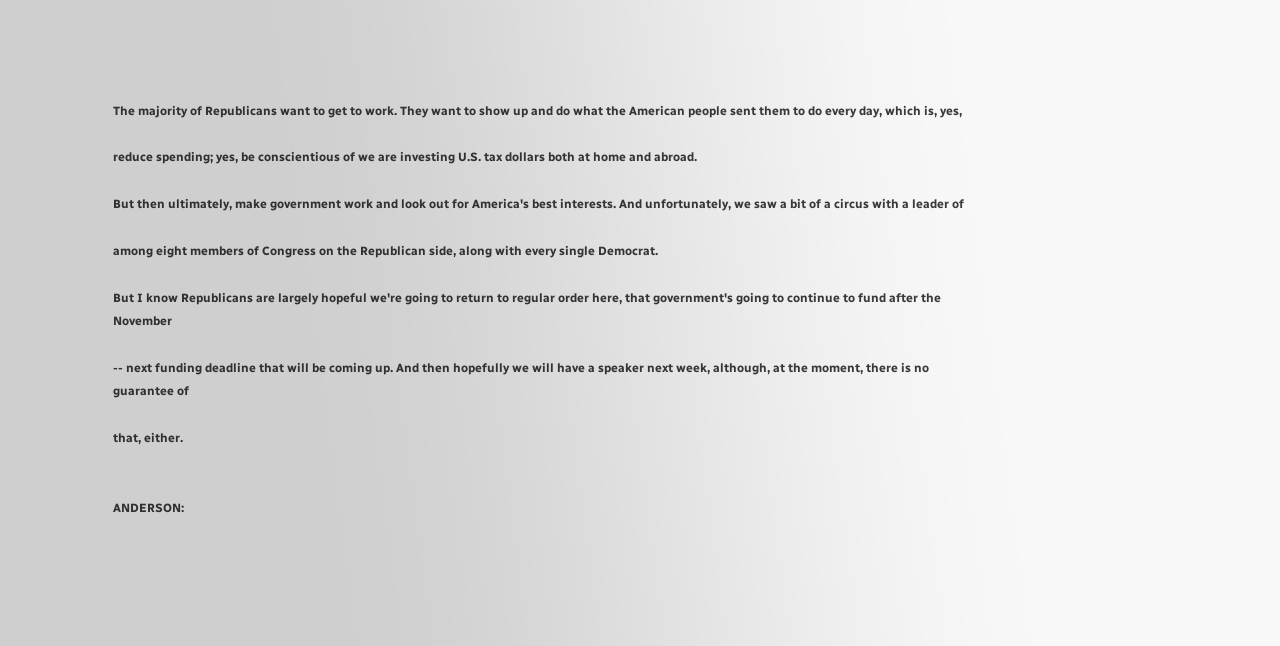The majority of Republicans want to get to work. They want to show up and do what the American people sent them to do every day, which is, yes,

reduce spending; yes, be conscientious of we are investing U.S. tax dollars both at home and abroad.

But then ultimately, make government work and look out for America's best interests. And unfortunately, we saw a bit of a circus with a leader of

among eight members of Congress on the Republican side, along with every single Democrat.

But I know Republicans are largely hopeful we're going to return to regular order here, that government's going to continue to fund after the November

-- next funding deadline that will be coming up. And then hopefully we will have a speaker next week, although, at the moment, there is no guarantee of

that, either.


ANDERSON: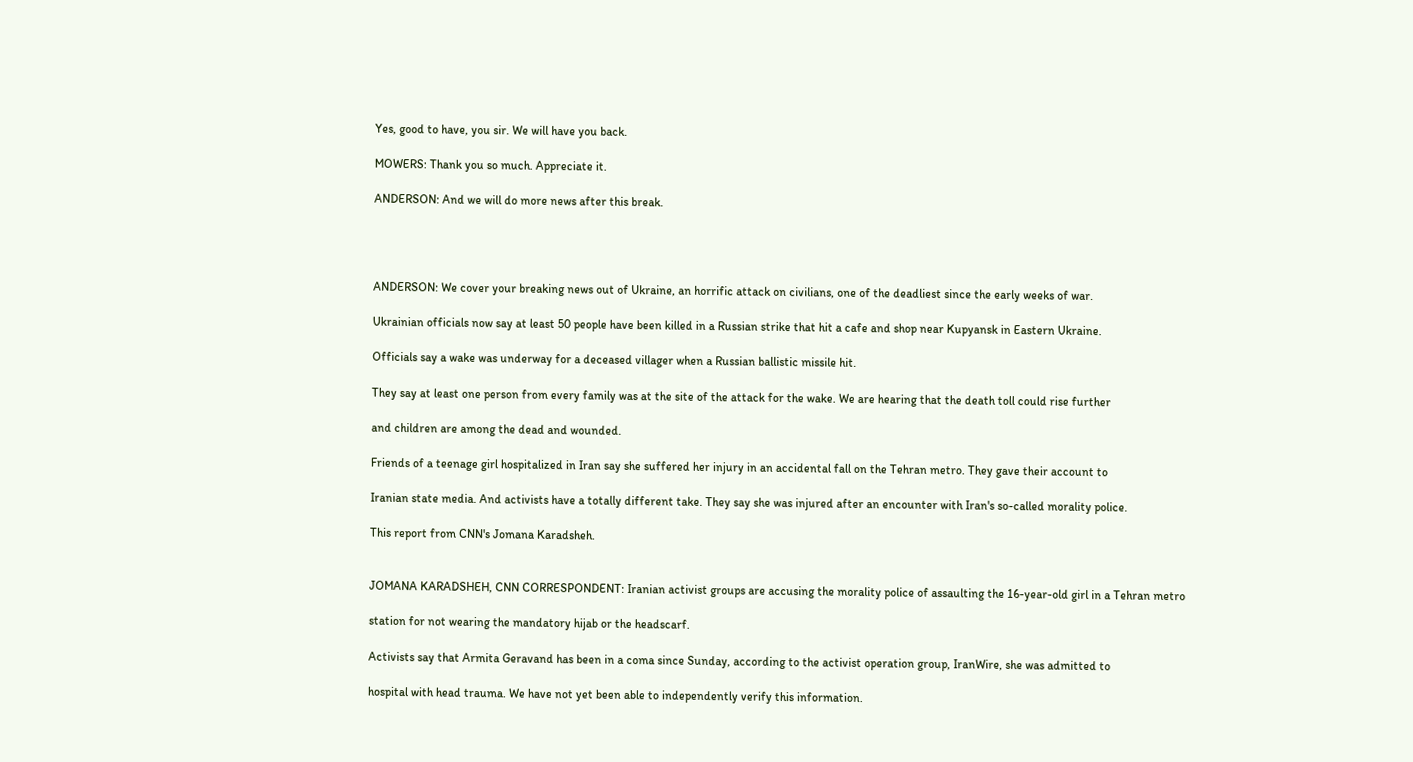Yes, good to have, you sir. We will have you back.

MOWERS: Thank you so much. Appreciate it.

ANDERSON: And we will do more news after this break.




ANDERSON: We cover your breaking news out of Ukraine, an horrific attack on civilians, one of the deadliest since the early weeks of war.

Ukrainian officials now say at least 50 people have been killed in a Russian strike that hit a cafe and shop near Kupyansk in Eastern Ukraine.

Officials say a wake was underway for a deceased villager when a Russian ballistic missile hit.

They say at least one person from every family was at the site of the attack for the wake. We are hearing that the death toll could rise further

and children are among the dead and wounded.

Friends of a teenage girl hospitalized in Iran say she suffered her injury in an accidental fall on the Tehran metro. They gave their account to

Iranian state media. And activists have a totally different take. They say she was injured after an encounter with Iran's so-called morality police.

This report from CNN's Jomana Karadsheh.


JOMANA KARADSHEH, CNN CORRESPONDENT: Iranian activist groups are accusing the morality police of assaulting the 16-year-old girl in a Tehran metro

station for not wearing the mandatory hijab or the headscarf.

Activists say that Armita Geravand has been in a coma since Sunday, according to the activist operation group, IranWire, she was admitted to

hospital with head trauma. We have not yet been able to independently verify this information.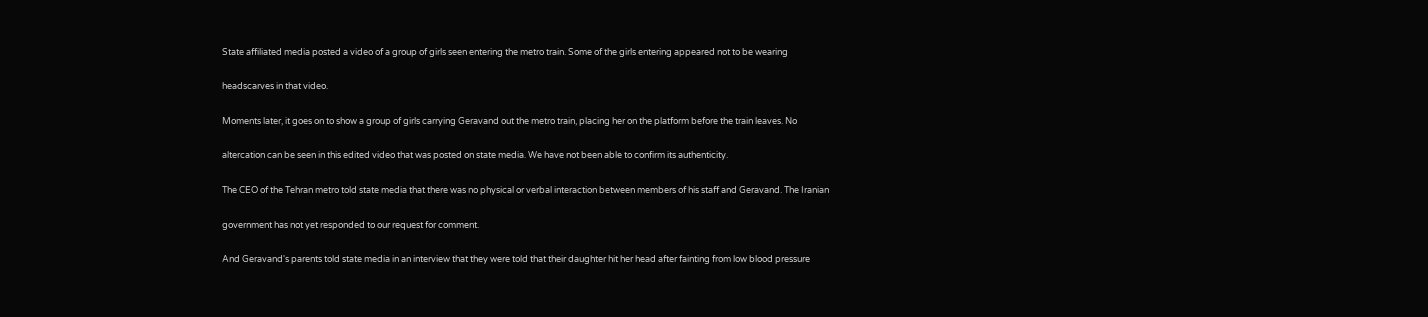State affiliated media posted a video of a group of girls seen entering the metro train. Some of the girls entering appeared not to be wearing

headscarves in that video.

Moments later, it goes on to show a group of girls carrying Geravand out the metro train, placing her on the platform before the train leaves. No

altercation can be seen in this edited video that was posted on state media. We have not been able to confirm its authenticity.

The CEO of the Tehran metro told state media that there was no physical or verbal interaction between members of his staff and Geravand. The Iranian

government has not yet responded to our request for comment.

And Geravand's parents told state media in an interview that they were told that their daughter hit her head after fainting from low blood pressure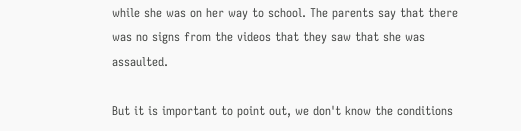while she was on her way to school. The parents say that there was no signs from the videos that they saw that she was assaulted.

But it is important to point out, we don't know the conditions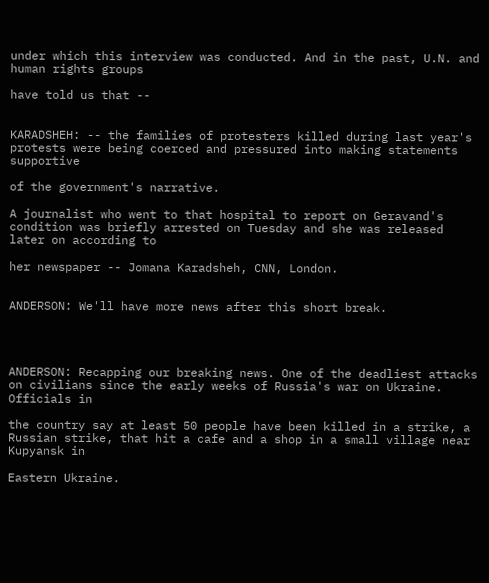under which this interview was conducted. And in the past, U.N. and human rights groups

have told us that --


KARADSHEH: -- the families of protesters killed during last year's protests were being coerced and pressured into making statements supportive

of the government's narrative.

A journalist who went to that hospital to report on Geravand's condition was briefly arrested on Tuesday and she was released later on according to

her newspaper -- Jomana Karadsheh, CNN, London.


ANDERSON: We'll have more news after this short break.




ANDERSON: Recapping our breaking news. One of the deadliest attacks on civilians since the early weeks of Russia's war on Ukraine. Officials in

the country say at least 50 people have been killed in a strike, a Russian strike, that hit a cafe and a shop in a small village near Kupyansk in

Eastern Ukraine.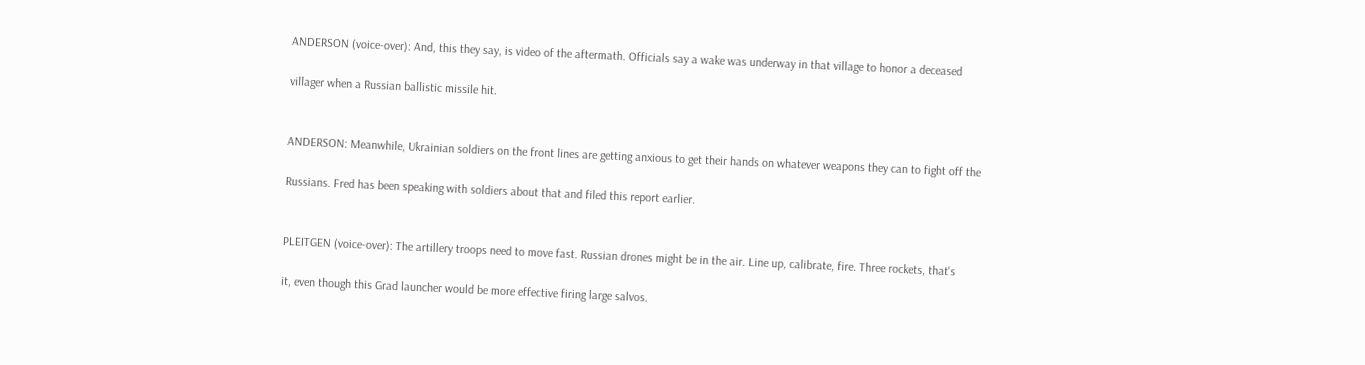ANDERSON (voice-over): And, this they say, is video of the aftermath. Officials say a wake was underway in that village to honor a deceased

villager when a Russian ballistic missile hit.


ANDERSON: Meanwhile, Ukrainian soldiers on the front lines are getting anxious to get their hands on whatever weapons they can to fight off the

Russians. Fred has been speaking with soldiers about that and filed this report earlier.


PLEITGEN (voice-over): The artillery troops need to move fast. Russian drones might be in the air. Line up, calibrate, fire. Three rockets, that's

it, even though this Grad launcher would be more effective firing large salvos.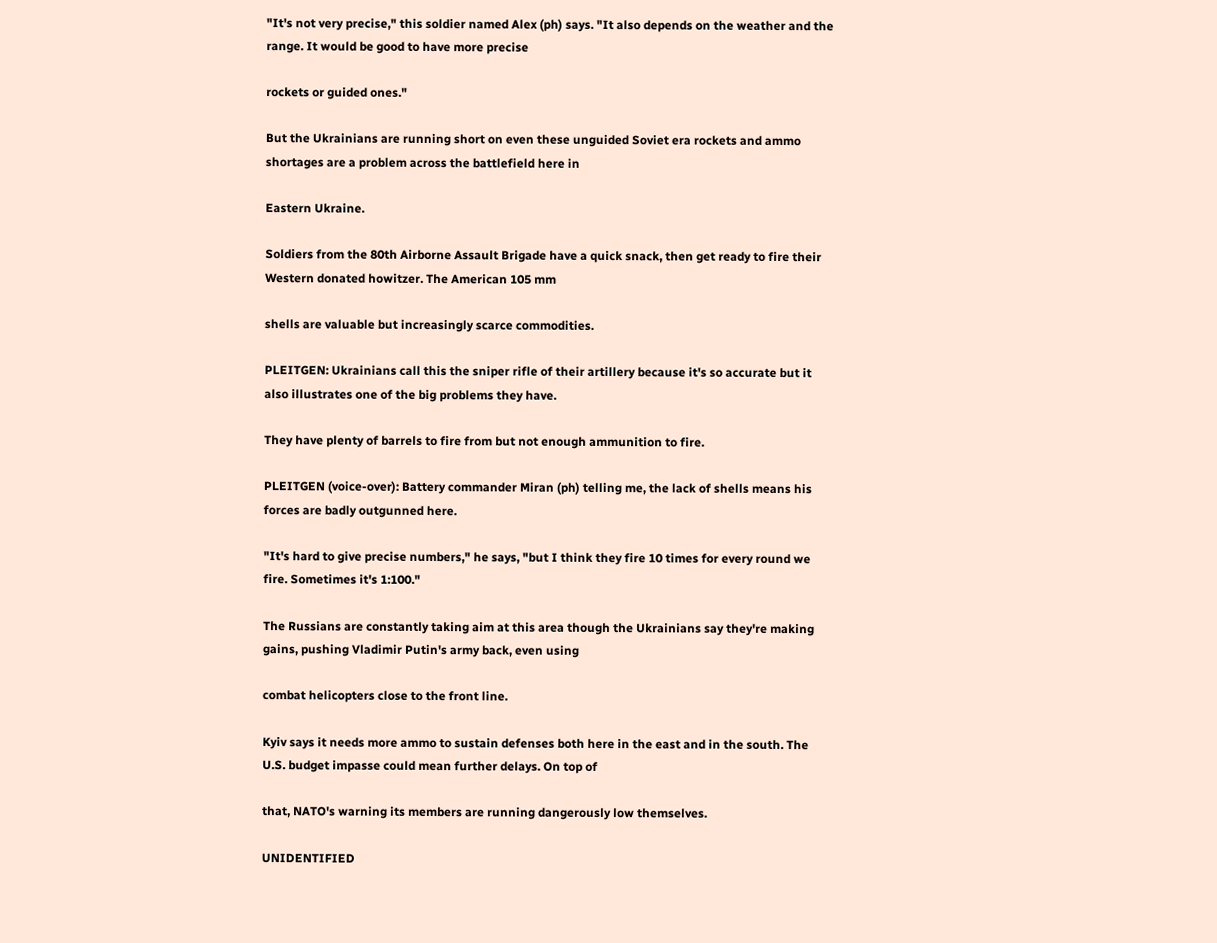"It's not very precise," this soldier named Alex (ph) says. "It also depends on the weather and the range. It would be good to have more precise

rockets or guided ones."

But the Ukrainians are running short on even these unguided Soviet era rockets and ammo shortages are a problem across the battlefield here in

Eastern Ukraine.

Soldiers from the 80th Airborne Assault Brigade have a quick snack, then get ready to fire their Western donated howitzer. The American 105 mm

shells are valuable but increasingly scarce commodities.

PLEITGEN: Ukrainians call this the sniper rifle of their artillery because it's so accurate but it also illustrates one of the big problems they have.

They have plenty of barrels to fire from but not enough ammunition to fire.

PLEITGEN (voice-over): Battery commander Miran (ph) telling me, the lack of shells means his forces are badly outgunned here.

"It's hard to give precise numbers," he says, "but I think they fire 10 times for every round we fire. Sometimes it's 1:100."

The Russians are constantly taking aim at this area though the Ukrainians say they're making gains, pushing Vladimir Putin's army back, even using

combat helicopters close to the front line.

Kyiv says it needs more ammo to sustain defenses both here in the east and in the south. The U.S. budget impasse could mean further delays. On top of

that, NATO's warning its members are running dangerously low themselves.

UNIDENTIFIED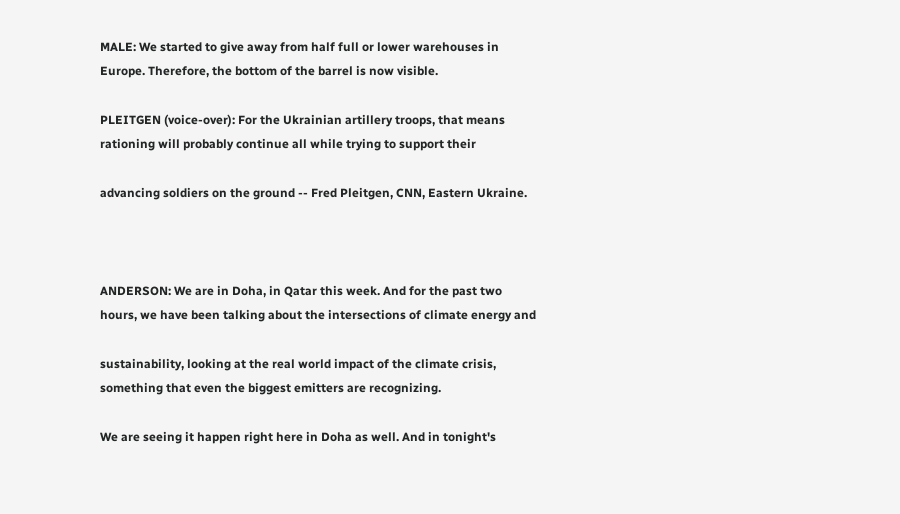MALE: We started to give away from half full or lower warehouses in Europe. Therefore, the bottom of the barrel is now visible.

PLEITGEN (voice-over): For the Ukrainian artillery troops, that means rationing will probably continue all while trying to support their

advancing soldiers on the ground -- Fred Pleitgen, CNN, Eastern Ukraine.



ANDERSON: We are in Doha, in Qatar this week. And for the past two hours, we have been talking about the intersections of climate energy and

sustainability, looking at the real world impact of the climate crisis, something that even the biggest emitters are recognizing.

We are seeing it happen right here in Doha as well. And in tonight's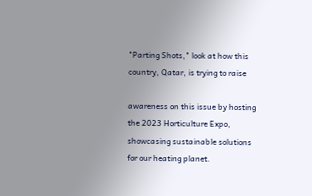"Parting Shots," look at how this country, Qatar, is trying to raise

awareness on this issue by hosting the 2023 Horticulture Expo, showcasing sustainable solutions for our heating planet.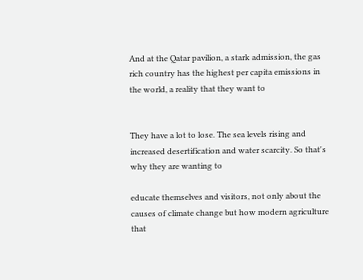And at the Qatar pavilion, a stark admission, the gas rich country has the highest per capita emissions in the world, a reality that they want to


They have a lot to lose. The sea levels rising and increased desertification and water scarcity. So that's why they are wanting to

educate themselves and visitors, not only about the causes of climate change but how modern agriculture that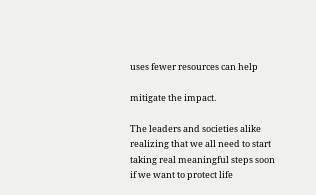uses fewer resources can help

mitigate the impact.

The leaders and societies alike realizing that we all need to start taking real meaningful steps soon if we want to protect life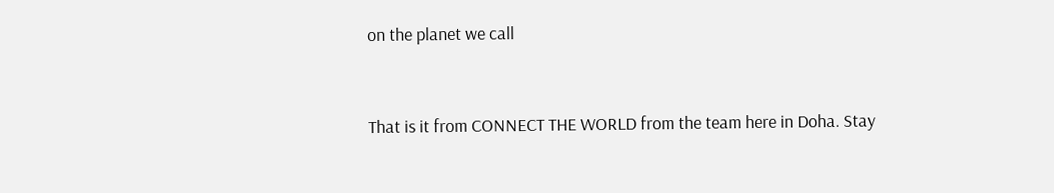on the planet we call


That is it from CONNECT THE WORLD from the team here in Doha. Stay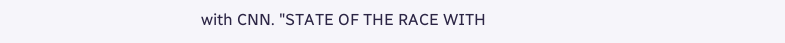with CNN. "STATE OF THE RACE WITH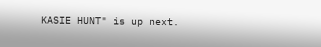KASIE HUNT" is up next.